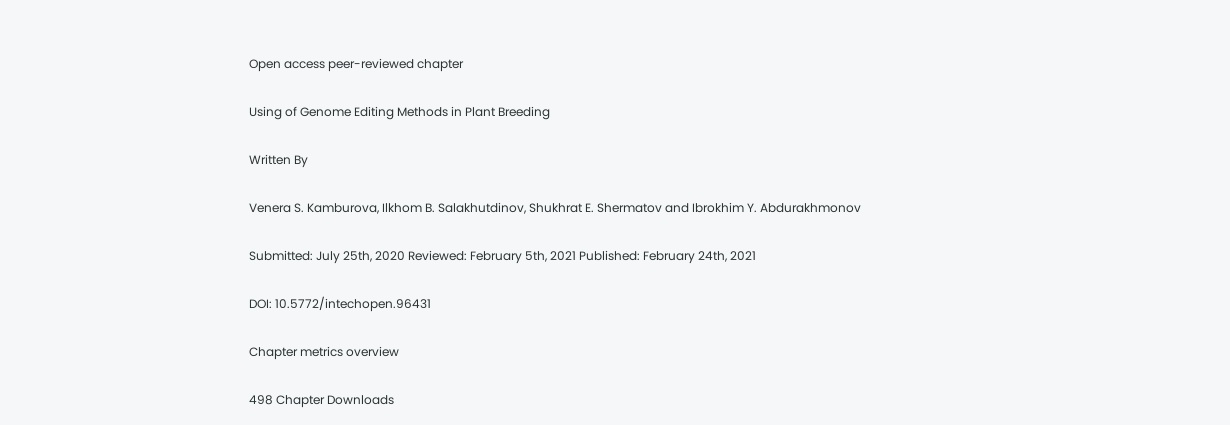Open access peer-reviewed chapter

Using of Genome Editing Methods in Plant Breeding

Written By

Venera S. Kamburova, Ilkhom B. Salakhutdinov, Shukhrat E. Shermatov and Ibrokhim Y. Abdurakhmonov

Submitted: July 25th, 2020 Reviewed: February 5th, 2021 Published: February 24th, 2021

DOI: 10.5772/intechopen.96431

Chapter metrics overview

498 Chapter Downloads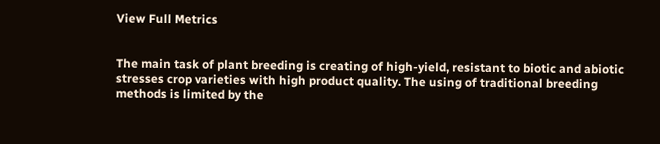View Full Metrics


The main task of plant breeding is creating of high-yield, resistant to biotic and abiotic stresses crop varieties with high product quality. The using of traditional breeding methods is limited by the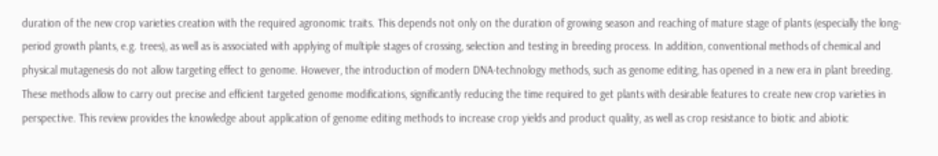duration of the new crop varieties creation with the required agronomic traits. This depends not only on the duration of growing season and reaching of mature stage of plants (especially the long-period growth plants, e.g. trees), as well as is associated with applying of multiple stages of crossing, selection and testing in breeding process. In addition, conventional methods of chemical and physical mutagenesis do not allow targeting effect to genome. However, the introduction of modern DNA-technology methods, such as genome editing, has opened in a new era in plant breeding. These methods allow to carry out precise and efficient targeted genome modifications, significantly reducing the time required to get plants with desirable features to create new crop varieties in perspective. This review provides the knowledge about application of genome editing methods to increase crop yields and product quality, as well as crop resistance to biotic and abiotic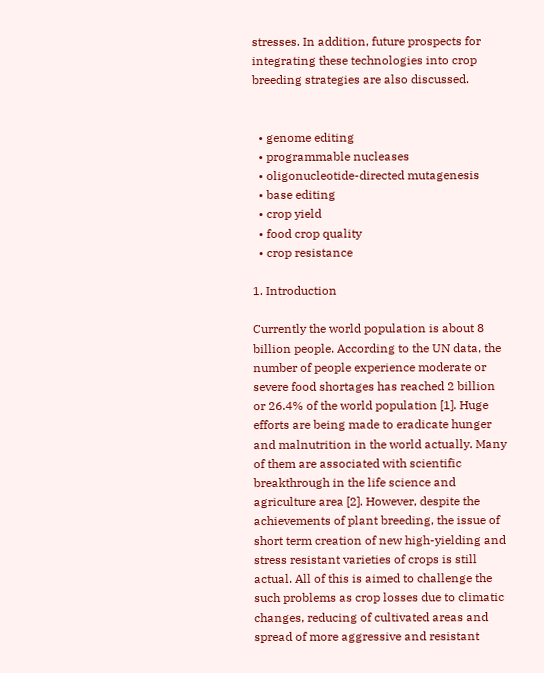stresses. In addition, future prospects for integrating these technologies into crop breeding strategies are also discussed.


  • genome editing
  • programmable nucleases
  • oligonucleotide-directed mutagenesis
  • base editing
  • crop yield
  • food crop quality
  • crop resistance

1. Introduction

Currently the world population is about 8 billion people. According to the UN data, the number of people experience moderate or severe food shortages has reached 2 billion or 26.4% of the world population [1]. Huge efforts are being made to eradicate hunger and malnutrition in the world actually. Many of them are associated with scientific breakthrough in the life science and agriculture area [2]. However, despite the achievements of plant breeding, the issue of short term creation of new high-yielding and stress resistant varieties of crops is still actual. All of this is aimed to challenge the such problems as crop losses due to climatic changes, reducing of cultivated areas and spread of more aggressive and resistant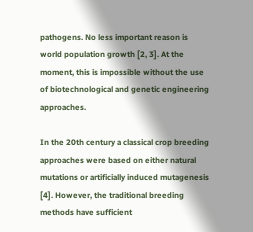pathogens. No less important reason is world population growth [2, 3]. At the moment, this is impossible without the use of biotechnological and genetic engineering approaches.

In the 20th century a classical crop breeding approaches were based on either natural mutations or artificially induced mutagenesis [4]. However, the traditional breeding methods have sufficient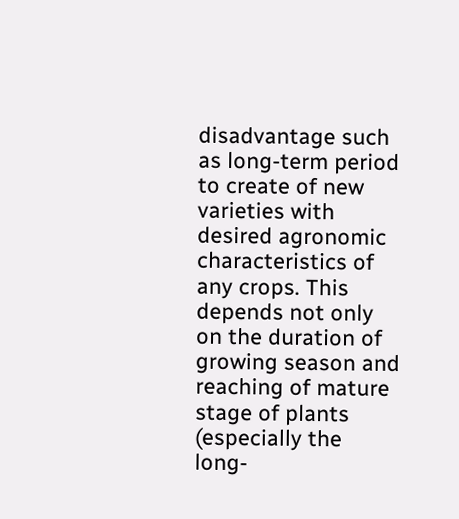disadvantage such as long-term period to create of new varieties with desired agronomic characteristics of any crops. This depends not only on the duration of growing season and reaching of mature stage of plants (especially the long-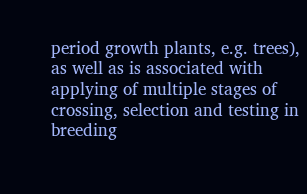period growth plants, e.g. trees), as well as is associated with applying of multiple stages of crossing, selection and testing in breeding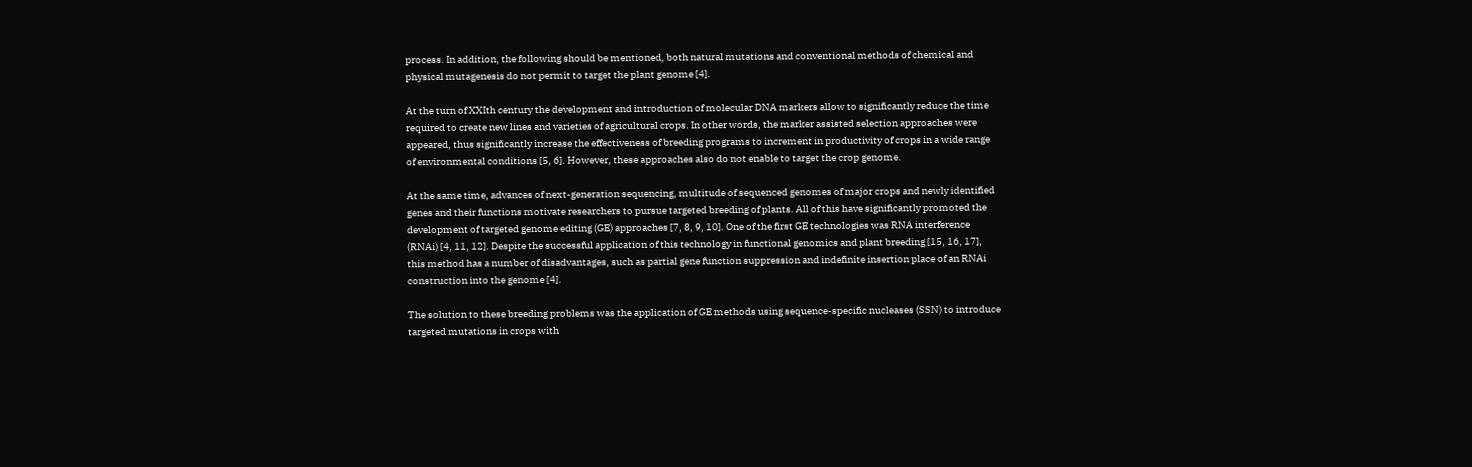process. In addition, the following should be mentioned, both natural mutations and conventional methods of chemical and physical mutagenesis do not permit to target the plant genome [4].

At the turn of XXIth century the development and introduction of molecular DNA markers allow to significantly reduce the time required to create new lines and varieties of agricultural crops. In other words, the marker assisted selection approaches were appeared, thus significantly increase the effectiveness of breeding programs to increment in productivity of crops in a wide range of environmental conditions [5, 6]. However, these approaches also do not enable to target the crop genome.

At the same time, advances of next-generation sequencing, multitude of sequenced genomes of major crops and newly identified genes and their functions motivate researchers to pursue targeted breeding of plants. All of this have significantly promoted the development of targeted genome editing (GE) approaches [7, 8, 9, 10]. One of the first GE technologies was RNA interference (RNAi) [4, 11, 12]. Despite the successful application of this technology in functional genomics and plant breeding [15, 16, 17], this method has a number of disadvantages, such as partial gene function suppression and indefinite insertion place of an RNAi construction into the genome [4].

The solution to these breeding problems was the application of GE methods using sequence-specific nucleases (SSN) to introduce targeted mutations in crops with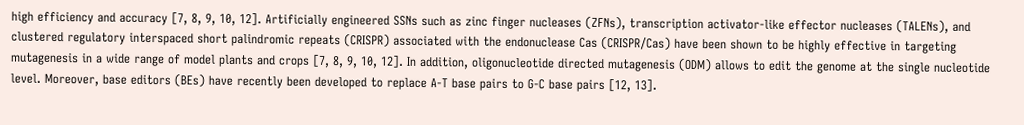high efficiency and accuracy [7, 8, 9, 10, 12]. Artificially engineered SSNs such as zinc finger nucleases (ZFNs), transcription activator-like effector nucleases (TALENs), and clustered regulatory interspaced short palindromic repeats (CRISPR) associated with the endonuclease Cas (CRISPR/Cas) have been shown to be highly effective in targeting mutagenesis in a wide range of model plants and crops [7, 8, 9, 10, 12]. In addition, oligonucleotide directed mutagenesis (ODM) allows to edit the genome at the single nucleotide level. Moreover, base editors (BEs) have recently been developed to replace A-T base pairs to G-C base pairs [12, 13].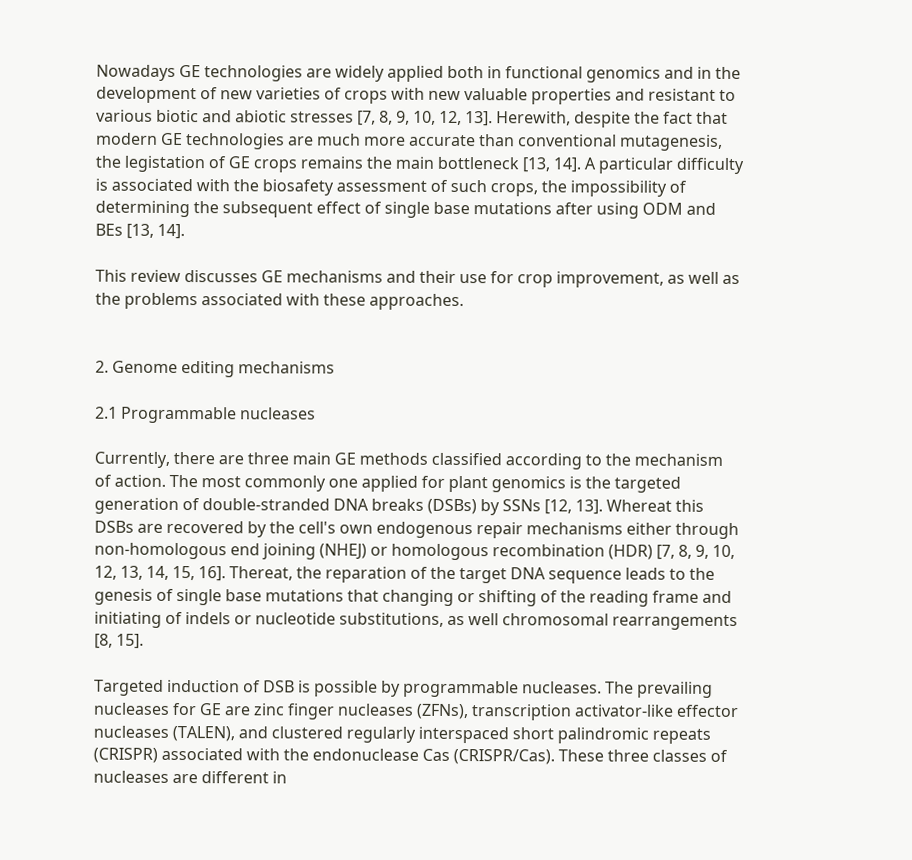Nowadays GE technologies are widely applied both in functional genomics and in the development of new varieties of crops with new valuable properties and resistant to various biotic and abiotic stresses [7, 8, 9, 10, 12, 13]. Herewith, despite the fact that modern GE technologies are much more accurate than conventional mutagenesis, the legistation of GE crops remains the main bottleneck [13, 14]. A particular difficulty is associated with the biosafety assessment of such crops, the impossibility of determining the subsequent effect of single base mutations after using ODM and BEs [13, 14].

This review discusses GE mechanisms and their use for crop improvement, as well as the problems associated with these approaches.


2. Genome editing mechanisms

2.1 Programmable nucleases

Currently, there are three main GE methods classified according to the mechanism of action. The most commonly one applied for plant genomics is the targeted generation of double-stranded DNA breaks (DSBs) by SSNs [12, 13]. Whereat this DSBs are recovered by the cell's own endogenous repair mechanisms either through non-homologous end joining (NHEJ) or homologous recombination (HDR) [7, 8, 9, 10, 12, 13, 14, 15, 16]. Thereat, the reparation of the target DNA sequence leads to the genesis of single base mutations that changing or shifting of the reading frame and initiating of indels or nucleotide substitutions, as well chromosomal rearrangements [8, 15].

Targeted induction of DSB is possible by programmable nucleases. The prevailing nucleases for GE are zinc finger nucleases (ZFNs), transcription activator-like effector nucleases (TALEN), and clustered regularly interspaced short palindromic repeats (CRISPR) associated with the endonuclease Cas (CRISPR/Cas). These three classes of nucleases are different in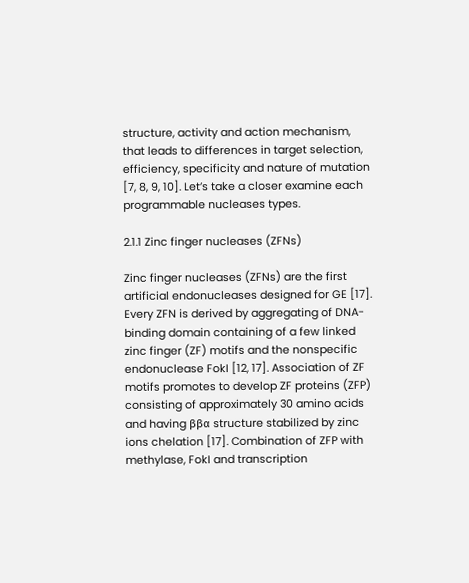structure, activity and action mechanism, that leads to differences in target selection, efficiency, specificity and nature of mutation [7, 8, 9, 10]. Let’s take a closer examine each programmable nucleases types.

2.1.1 Zinc finger nucleases (ZFNs)

Zinc finger nucleases (ZFNs) are the first artificial endonucleases designed for GE [17]. Every ZFN is derived by aggregating of DNA-binding domain containing of a few linked zinc finger (ZF) motifs and the nonspecific endonuclease FokI [12, 17]. Association of ZF motifs promotes to develop ZF proteins (ZFP) consisting of approximately 30 amino acids and having ββα structure stabilized by zinc ions chelation [17]. Combination of ZFP with methylase, FokI and transcription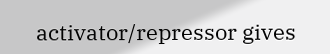activator/repressor gives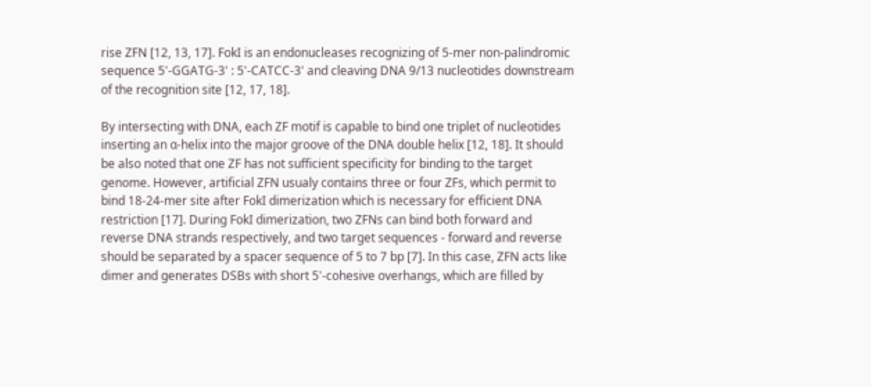rise ZFN [12, 13, 17]. FokI is an endonucleases recognizing of 5-mer non-palindromic sequence 5'-GGATG-3' : 5'-CATCC-3' and cleaving DNA 9/13 nucleotides downstream of the recognition site [12, 17, 18].

By intersecting with DNA, each ZF motif is capable to bind one triplet of nucleotides inserting an α-helix into the major groove of the DNA double helix [12, 18]. It should be also noted that one ZF has not sufficient specificity for binding to the target genome. However, artificial ZFN usualy contains three or four ZFs, which permit to bind 18-24-mer site after FokI dimerization which is necessary for efficient DNA restriction [17]. During FokI dimerization, two ZFNs can bind both forward and reverse DNA strands respectively, and two target sequences - forward and reverse should be separated by a spacer sequence of 5 to 7 bp [7]. In this case, ZFN acts like dimer and generates DSBs with short 5'-cohesive overhangs, which are filled by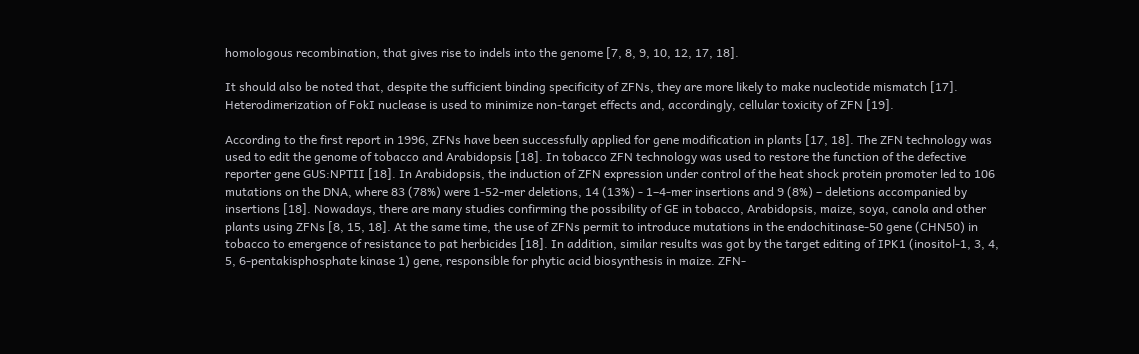homologous recombination, that gives rise to indels into the genome [7, 8, 9, 10, 12, 17, 18].

It should also be noted that, despite the sufficient binding specificity of ZFNs, they are more likely to make nucleotide mismatch [17]. Heterodimerization of FokI nuclease is used to minimize non-target effects and, accordingly, cellular toxicity of ZFN [19].

According to the first report in 1996, ZFNs have been successfully applied for gene modification in plants [17, 18]. The ZFN technology was used to edit the genome of tobacco and Arabidopsis [18]. In tobacco ZFN technology was used to restore the function of the defective reporter gene GUS:NPTII [18]. In Arabidopsis, the induction of ZFN expression under control of the heat shock protein promoter led to 106 mutations on the DNA, where 83 (78%) were 1-52-mer deletions, 14 (13%) - 1–4-mer insertions and 9 (8%) – deletions accompanied by insertions [18]. Nowadays, there are many studies confirming the possibility of GE in tobacco, Arabidopsis, maize, soya, canola and other plants using ZFNs [8, 15, 18]. At the same time, the use of ZFNs permit to introduce mutations in the endochitinase-50 gene (CHN50) in tobacco to emergence of resistance to pat herbicides [18]. In addition, similar results was got by the target editing of IPK1 (inositol-1, 3, 4, 5, 6-pentakisphosphate kinase 1) gene, responsible for phytic acid biosynthesis in maize. ZFN-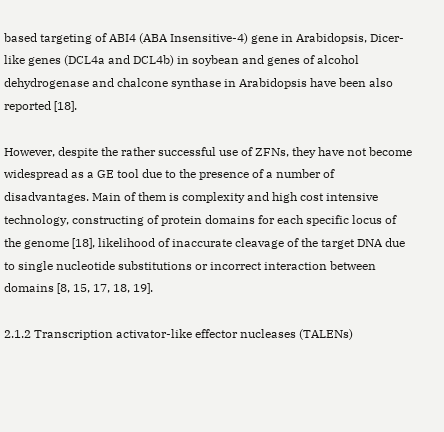based targeting of ABI4 (ABA Insensitive-4) gene in Arabidopsis, Dicer-like genes (DCL4a and DCL4b) in soybean and genes of alcohol dehydrogenase and chalcone synthase in Arabidopsis have been also reported [18].

However, despite the rather successful use of ZFNs, they have not become widespread as a GE tool due to the presence of a number of disadvantages. Main of them is complexity and high cost intensive technology, constructing of protein domains for each specific locus of the genome [18], likelihood of inaccurate cleavage of the target DNA due to single nucleotide substitutions or incorrect interaction between domains [8, 15, 17, 18, 19].

2.1.2 Transcription activator-like effector nucleases (TALENs)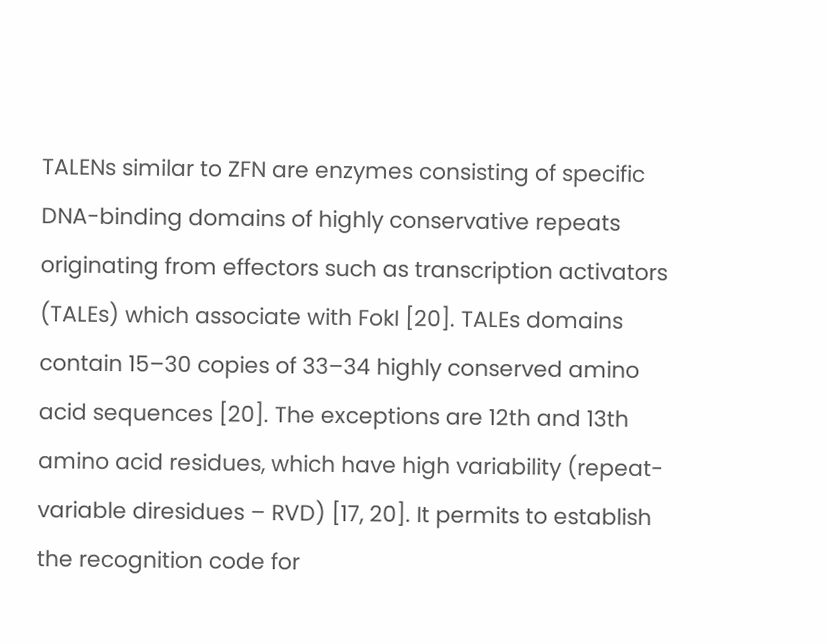TALENs similar to ZFN are enzymes consisting of specific DNA-binding domains of highly conservative repeats originating from effectors such as transcription activators (TALEs) which associate with FokI [20]. TALEs domains contain 15–30 copies of 33–34 highly conserved amino acid sequences [20]. The exceptions are 12th and 13th amino acid residues, which have high variability (repeat-variable diresidues – RVD) [17, 20]. It permits to establish the recognition code for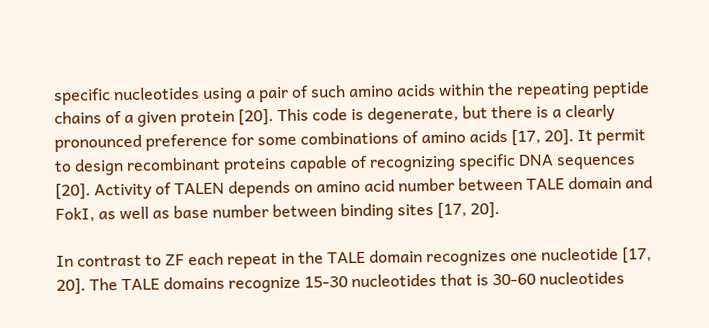specific nucleotides using a pair of such amino acids within the repeating peptide chains of a given protein [20]. This code is degenerate, but there is a clearly pronounced preference for some combinations of amino acids [17, 20]. It permit to design recombinant proteins capable of recognizing specific DNA sequences [20]. Activity of TALEN depends on amino acid number between TALE domain and FokI, as well as base number between binding sites [17, 20].

In contrast to ZF each repeat in the TALE domain recognizes one nucleotide [17, 20]. The TALE domains recognize 15-30 nucleotides that is 30-60 nucleotides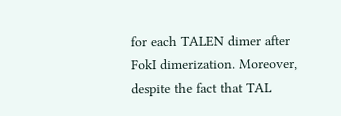for each TALEN dimer after FokI dimerization. Moreover, despite the fact that TAL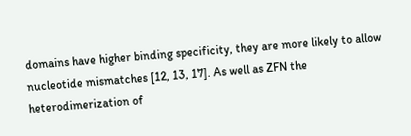domains have higher binding specificity, they are more likely to allow nucleotide mismatches [12, 13, 17]. As well as ZFN the heterodimerization of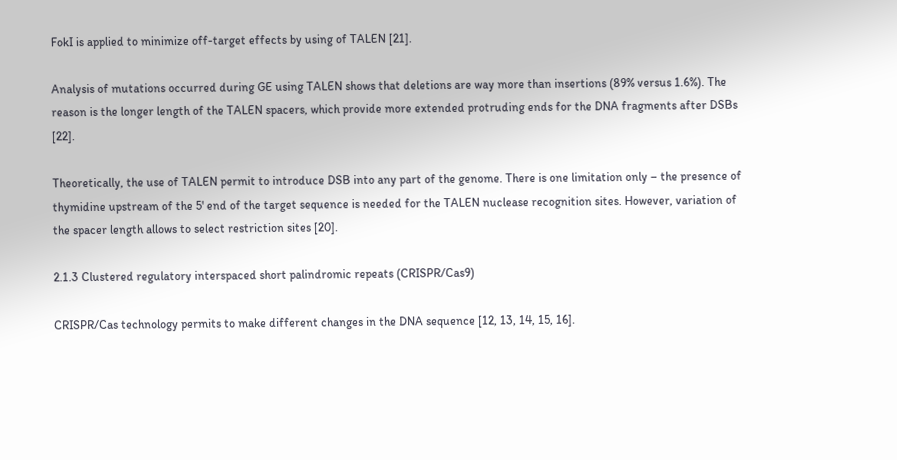FokI is applied to minimize off-target effects by using of TALEN [21].

Analysis of mutations occurred during GE using TALEN shows that deletions are way more than insertions (89% versus 1.6%). The reason is the longer length of the TALEN spacers, which provide more extended protruding ends for the DNA fragments after DSBs [22].

Theoretically, the use of TALEN permit to introduce DSB into any part of the genome. There is one limitation only – the presence of thymidine upstream of the 5' end of the target sequence is needed for the TALEN nuclease recognition sites. However, variation of the spacer length allows to select restriction sites [20].

2.1.3 Clustered regulatory interspaced short palindromic repeats (CRISPR/Cas9)

CRISPR/Cas technology permits to make different changes in the DNA sequence [12, 13, 14, 15, 16].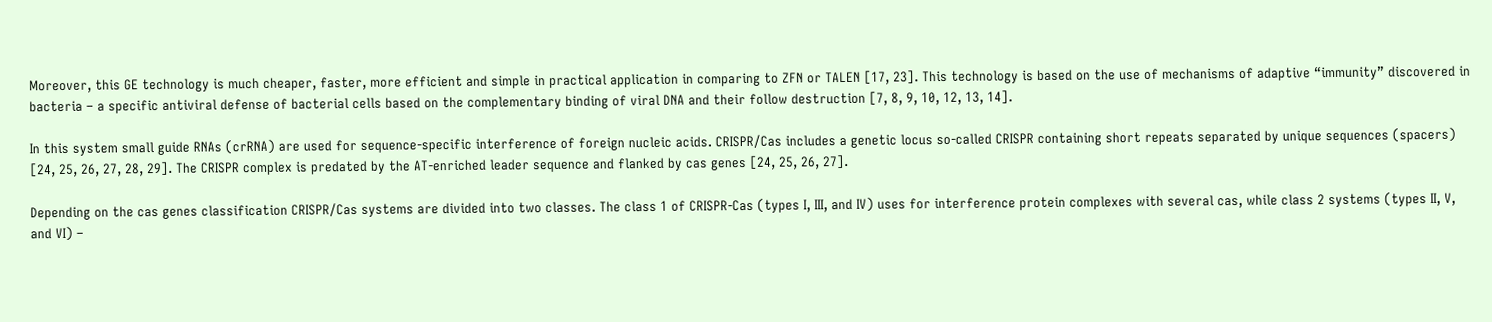Moreover, this GE technology is much cheaper, faster, more efficient and simple in practical application in comparing to ZFN or TALEN [17, 23]. This technology is based on the use of mechanisms of adaptive “immunity” discovered in bacteria – a specific antiviral defense of bacterial cells based on the complementary binding of viral DNA and their follow destruction [7, 8, 9, 10, 12, 13, 14].

In this system small guide RNAs (crRNA) are used for sequence-specific interference of foreign nucleic acids. CRISPR/Cas includes a genetic locus so-called CRISPR containing short repeats separated by unique sequences (spacers) [24, 25, 26, 27, 28, 29]. The CRISPR complex is predated by the AT-enriched leader sequence and flanked by cas genes [24, 25, 26, 27].

Depending on the cas genes classification CRISPR/Cas systems are divided into two classes. The class 1 of CRISPR-Cas (types I, III, and IV) uses for interference protein complexes with several cas, while class 2 systems (types II, V, and VI) –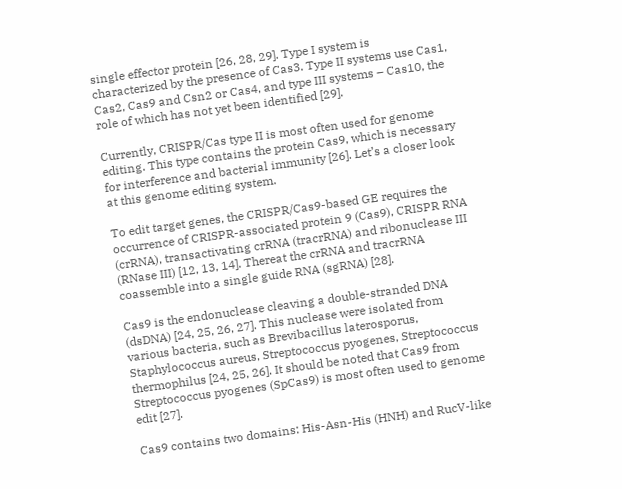single effector protein [26, 28, 29]. Type I system is characterized by the presence of Cas3. Type II systems use Cas1, Cas2, Cas9 and Csn2 or Cas4, and type III systems – Cas10, the role of which has not yet been identified [29].

Currently, CRISPR/Cas type II is most often used for genome editing. This type contains the protein Cas9, which is necessary for interference and bacterial immunity [26]. Let’s a closer look at this genome editing system.

To edit target genes, the CRISPR/Cas9-based GE requires the occurrence of CRISPR-associated protein 9 (Cas9), CRISPR RNA (crRNA), transactivating crRNA (tracrRNA) and ribonuclease III (RNase III) [12, 13, 14]. Thereat the crRNA and tracrRNA coassemble into a single guide RNA (sgRNA) [28].

Cas9 is the endonuclease cleaving a double-stranded DNA (dsDNA) [24, 25, 26, 27]. This nuclease were isolated from various bacteria, such as Brevibacillus laterosporus, Staphylococcus aureus, Streptococcus pyogenes, Streptococcus thermophilus [24, 25, 26]. It should be noted that Cas9 from Streptococcus pyogenes (SpCas9) is most often used to genome edit [27].

Cas9 contains two domains: His-Asn-His (HNH) and RucV-like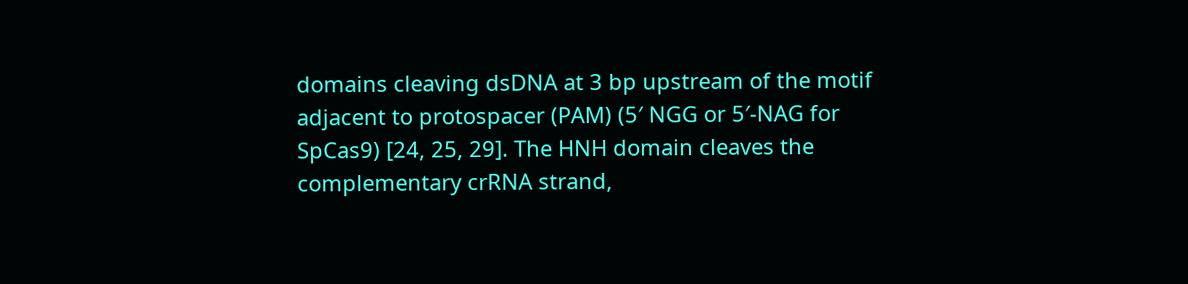domains cleaving dsDNA at 3 bp upstream of the motif adjacent to protospacer (PAM) (5′ NGG or 5′-NAG for SpCas9) [24, 25, 29]. The HNH domain cleaves the complementary crRNA strand,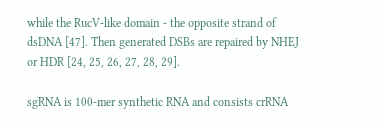while the RucV-like domain - the opposite strand of dsDNA [47]. Then generated DSBs are repaired by NHEJ or HDR [24, 25, 26, 27, 28, 29].

sgRNA is 100-mer synthetic RNA and consists crRNA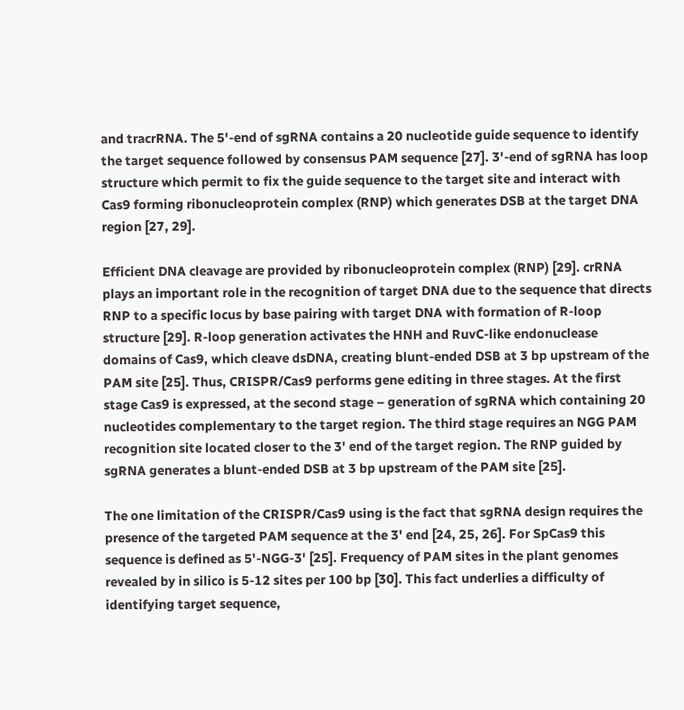and tracrRNA. The 5'-end of sgRNA contains a 20 nucleotide guide sequence to identify the target sequence followed by consensus PAM sequence [27]. 3'-end of sgRNA has loop structure which permit to fix the guide sequence to the target site and interact with Cas9 forming ribonucleoprotein complex (RNP) which generates DSB at the target DNA region [27, 29].

Efficient DNA cleavage are provided by ribonucleoprotein complex (RNP) [29]. crRNA plays an important role in the recognition of target DNA due to the sequence that directs RNP to a specific locus by base pairing with target DNA with formation of R-loop structure [29]. R-loop generation activates the HNH and RuvC-like endonuclease domains of Cas9, which cleave dsDNA, creating blunt-ended DSB at 3 bp upstream of the PAM site [25]. Thus, CRISPR/Cas9 performs gene editing in three stages. At the first stage Cas9 is expressed, at the second stage – generation of sgRNA which containing 20 nucleotides complementary to the target region. The third stage requires an NGG PAM recognition site located closer to the 3' end of the target region. The RNP guided by sgRNA generates a blunt-ended DSB at 3 bp upstream of the PAM site [25].

The one limitation of the CRISPR/Cas9 using is the fact that sgRNA design requires the presence of the targeted PAM sequence at the 3' end [24, 25, 26]. For SpCas9 this sequence is defined as 5'-NGG-3' [25]. Frequency of PAM sites in the plant genomes revealed by in silico is 5-12 sites per 100 bp [30]. This fact underlies a difficulty of identifying target sequence,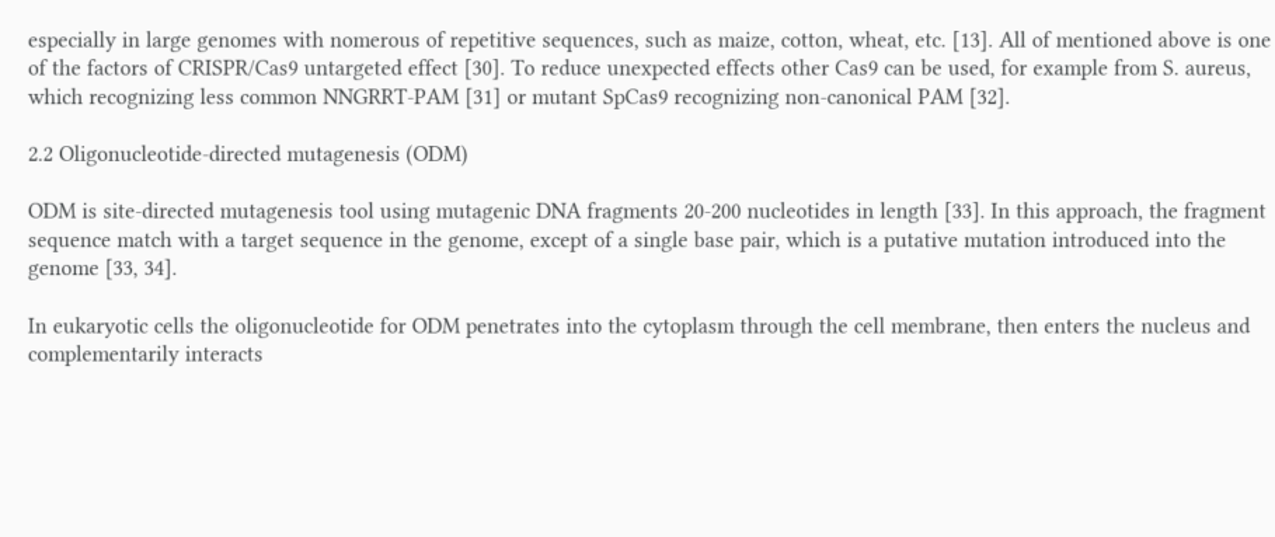especially in large genomes with nomerous of repetitive sequences, such as maize, cotton, wheat, etc. [13]. All of mentioned above is one of the factors of CRISPR/Cas9 untargeted effect [30]. To reduce unexpected effects other Cas9 can be used, for example from S. aureus, which recognizing less common NNGRRT-PAM [31] or mutant SpCas9 recognizing non-canonical PAM [32].

2.2 Oligonucleotide-directed mutagenesis (ODM)

ODM is site-directed mutagenesis tool using mutagenic DNA fragments 20-200 nucleotides in length [33]. In this approach, the fragment sequence match with a target sequence in the genome, except of a single base pair, which is a putative mutation introduced into the genome [33, 34].

In eukaryotic cells the oligonucleotide for ODM penetrates into the cytoplasm through the cell membrane, then enters the nucleus and complementarily interacts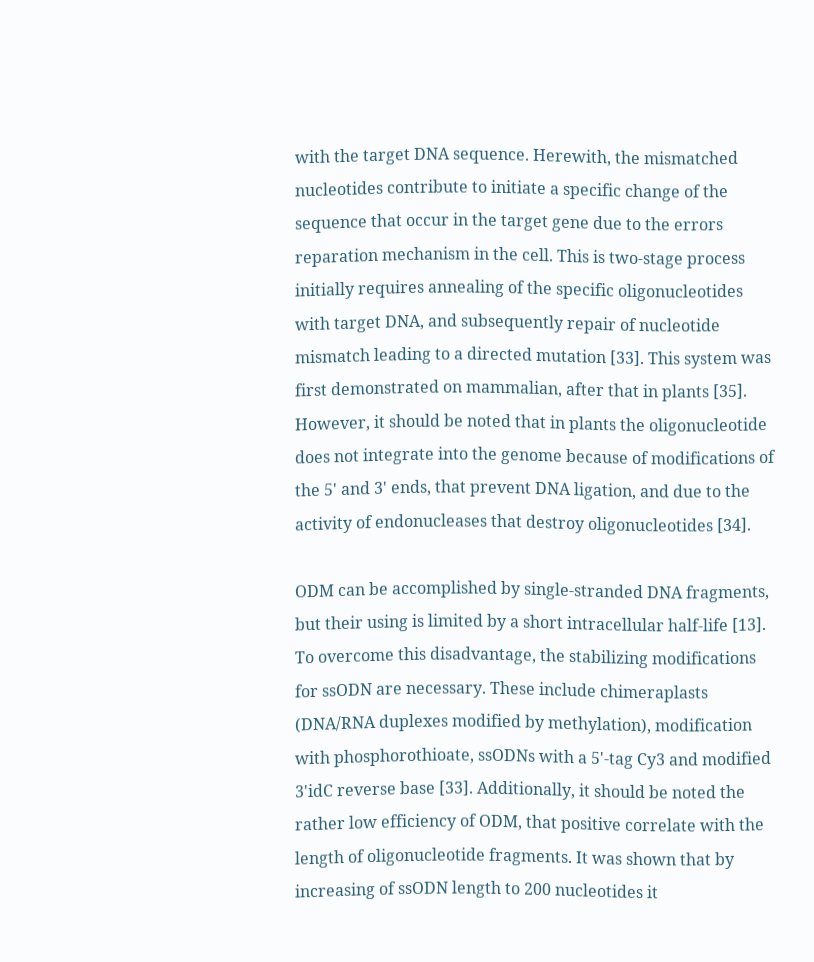with the target DNA sequence. Herewith, the mismatched nucleotides contribute to initiate a specific change of the sequence that occur in the target gene due to the errors reparation mechanism in the cell. This is two-stage process initially requires annealing of the specific oligonucleotides with target DNA, and subsequently repair of nucleotide mismatch leading to a directed mutation [33]. This system was first demonstrated on mammalian, after that in plants [35]. However, it should be noted that in plants the oligonucleotide does not integrate into the genome because of modifications of the 5' and 3' ends, that prevent DNA ligation, and due to the activity of endonucleases that destroy oligonucleotides [34].

ODM can be accomplished by single-stranded DNA fragments, but their using is limited by a short intracellular half-life [13]. To overcome this disadvantage, the stabilizing modifications for ssODN are necessary. These include chimeraplasts (DNA/RNA duplexes modified by methylation), modification with phosphorothioate, ssODNs with a 5'-tag Cy3 and modified 3'idC reverse base [33]. Additionally, it should be noted the rather low efficiency of ODM, that positive correlate with the length of oligonucleotide fragments. It was shown that by increasing of ssODN length to 200 nucleotides it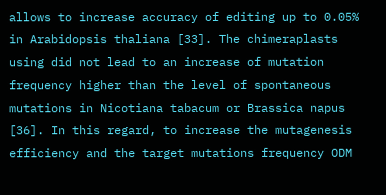allows to increase accuracy of editing up to 0.05% in Arabidopsis thaliana [33]. The chimeraplasts using did not lead to an increase of mutation frequency higher than the level of spontaneous mutations in Nicotiana tabacum or Brassica napus [36]. In this regard, to increase the mutagenesis efficiency and the target mutations frequency ODM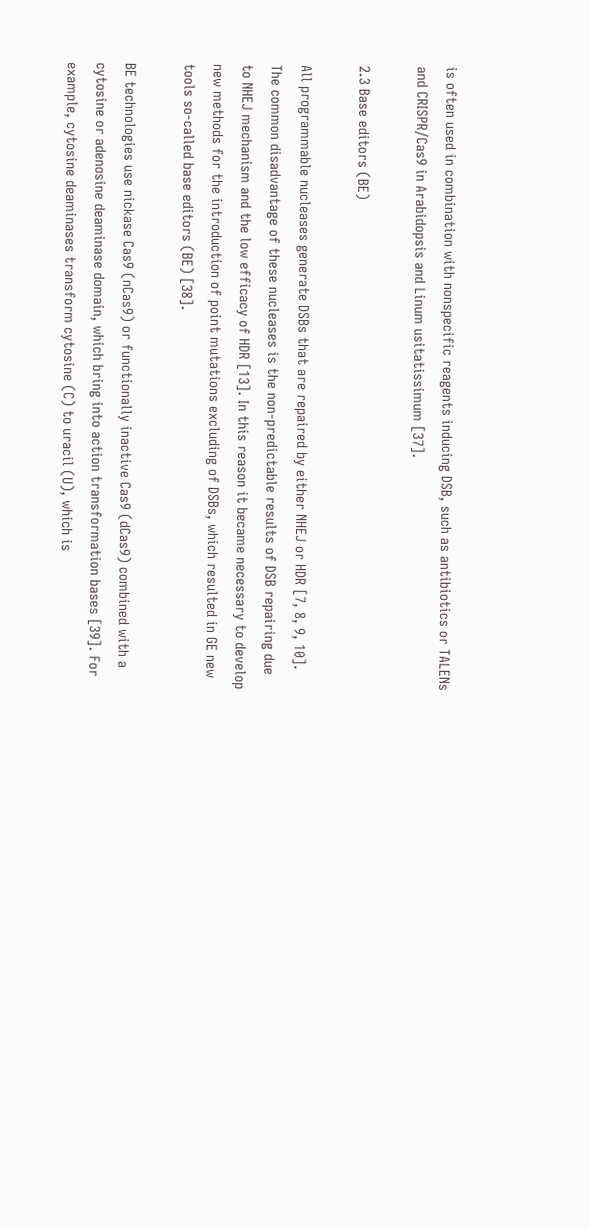is often used in combination with nonspecific reagents inducing DSB, such as antibiotics or TALENs and CRISPR/Cas9 in Arabidopsis and Linum usitatissimum [37].

2.3 Base editors (BE)

All programmable nucleases generate DSBs that are repaired by either NHEJ or HDR [7, 8, 9, 10]. The common disadvantage of these nucleases is the non-predictable results of DSB repairing due to NHEJ mechanism and the low efficacy of HDR [13]. In this reason it became necessary to develop new methods for the introduction of point mutations excluding of DSBs, which resulted in GE new tools so-called base editors (BE) [38].

BE technologies use nickase Cas9 (nCas9) or functionally inactive Cas9 (dCas9) combined with a cytosine or adenosine deaminase domain, which bring into action transformation bases [39]. For example, cytosine deaminases transform cytosine (C) to uracil (U), which is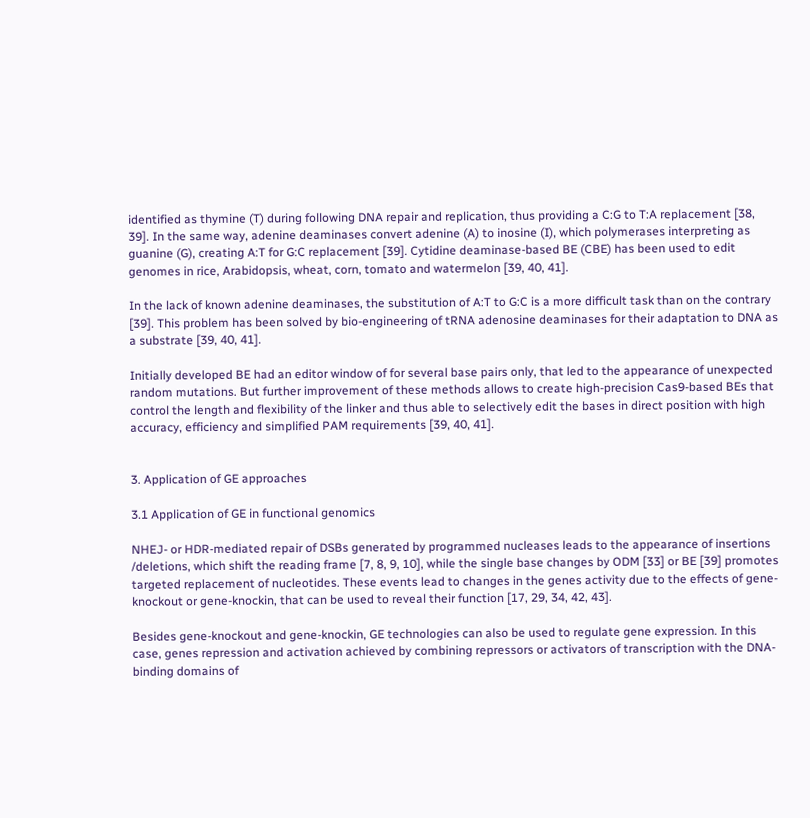identified as thymine (T) during following DNA repair and replication, thus providing a C:G to T:A replacement [38, 39]. In the same way, adenine deaminases convert adenine (A) to inosine (I), which polymerases interpreting as guanine (G), creating A:T for G:C replacement [39]. Cytidine deaminase-based BE (CBE) has been used to edit genomes in rice, Arabidopsis, wheat, corn, tomato and watermelon [39, 40, 41].

In the lack of known adenine deaminases, the substitution of A:T to G:C is a more difficult task than on the contrary [39]. This problem has been solved by bio-engineering of tRNA adenosine deaminases for their adaptation to DNA as a substrate [39, 40, 41].

Initially developed BE had an editor window of for several base pairs only, that led to the appearance of unexpected random mutations. But further improvement of these methods allows to create high-precision Cas9-based BEs that control the length and flexibility of the linker and thus able to selectively edit the bases in direct position with high accuracy, efficiency and simplified PAM requirements [39, 40, 41].


3. Application of GE approaches

3.1 Application of GE in functional genomics

NHEJ- or HDR-mediated repair of DSBs generated by programmed nucleases leads to the appearance of insertions /deletions, which shift the reading frame [7, 8, 9, 10], while the single base changes by ODM [33] or BE [39] promotes targeted replacement of nucleotides. These events lead to changes in the genes activity due to the effects of gene-knockout or gene-knockin, that can be used to reveal their function [17, 29, 34, 42, 43].

Besides gene-knockout and gene-knockin, GE technologies can also be used to regulate gene expression. In this case, genes repression and activation achieved by combining repressors or activators of transcription with the DNA-binding domains of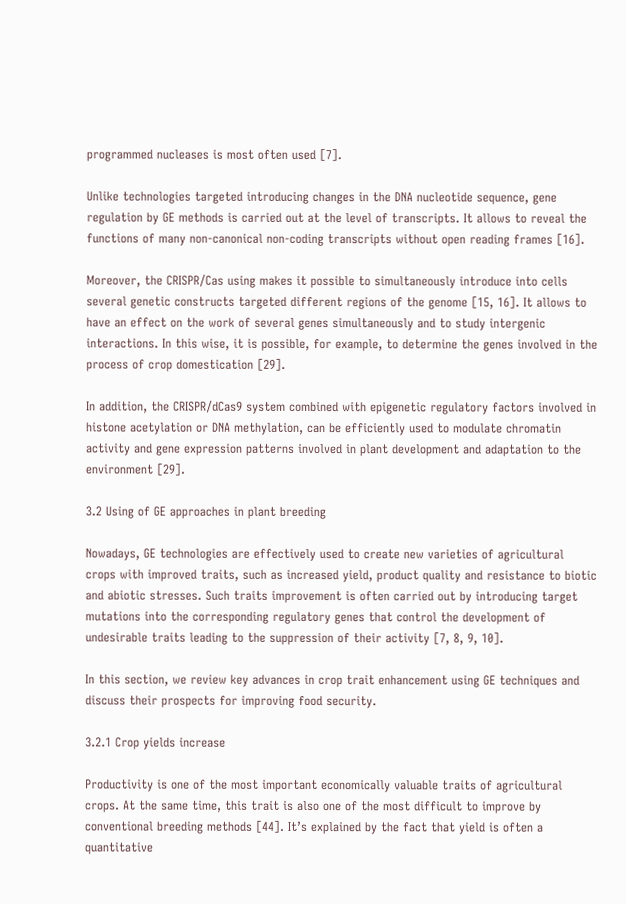programmed nucleases is most often used [7].

Unlike technologies targeted introducing changes in the DNA nucleotide sequence, gene regulation by GE methods is carried out at the level of transcripts. It allows to reveal the functions of many non-canonical non-coding transcripts without open reading frames [16].

Moreover, the CRISPR/Cas using makes it possible to simultaneously introduce into cells several genetic constructs targeted different regions of the genome [15, 16]. It allows to have an effect on the work of several genes simultaneously and to study intergenic interactions. In this wise, it is possible, for example, to determine the genes involved in the process of crop domestication [29].

In addition, the CRISPR/dCas9 system combined with epigenetic regulatory factors involved in histone acetylation or DNA methylation, can be efficiently used to modulate chromatin activity and gene expression patterns involved in plant development and adaptation to the environment [29].

3.2 Using of GE approaches in plant breeding

Nowadays, GE technologies are effectively used to create new varieties of agricultural crops with improved traits, such as increased yield, product quality and resistance to biotic and abiotic stresses. Such traits improvement is often carried out by introducing target mutations into the corresponding regulatory genes that control the development of undesirable traits leading to the suppression of their activity [7, 8, 9, 10].

In this section, we review key advances in crop trait enhancement using GE techniques and discuss their prospects for improving food security.

3.2.1 Crop yields increase

Productivity is one of the most important economically valuable traits of agricultural crops. At the same time, this trait is also one of the most difficult to improve by conventional breeding methods [44]. It’s explained by the fact that yield is often a quantitative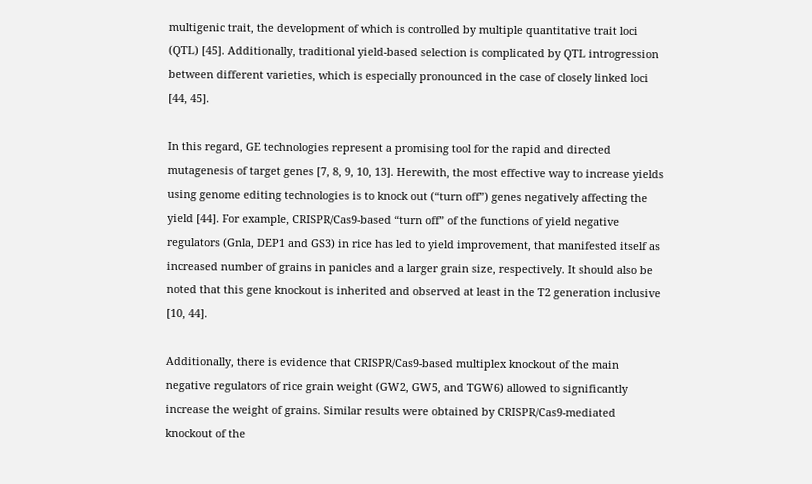multigenic trait, the development of which is controlled by multiple quantitative trait loci (QTL) [45]. Additionally, traditional yield-based selection is complicated by QTL introgression between different varieties, which is especially pronounced in the case of closely linked loci [44, 45].

In this regard, GE technologies represent a promising tool for the rapid and directed mutagenesis of target genes [7, 8, 9, 10, 13]. Herewith, the most effective way to increase yields using genome editing technologies is to knock out (“turn off”) genes negatively affecting the yield [44]. For example, CRISPR/Cas9-based “turn off” of the functions of yield negative regulators (Gnla, DEP1 and GS3) in rice has led to yield improvement, that manifested itself as increased number of grains in panicles and a larger grain size, respectively. It should also be noted that this gene knockout is inherited and observed at least in the T2 generation inclusive [10, 44].

Additionally, there is evidence that CRISPR/Cas9-based multiplex knockout of the main negative regulators of rice grain weight (GW2, GW5, and TGW6) allowed to significantly increase the weight of grains. Similar results were obtained by CRISPR/Cas9-mediated knockout of the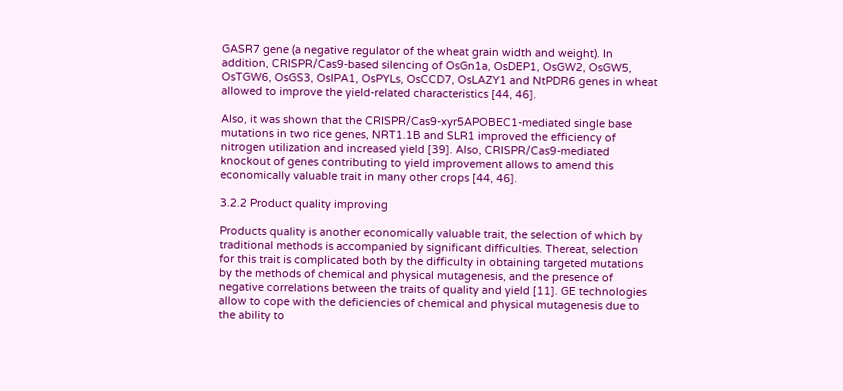GASR7 gene (a negative regulator of the wheat grain width and weight). In addition, CRISPR/Cas9-based silencing of OsGn1a, OsDEP1, OsGW2, OsGW5, OsTGW6, OsGS3, OsIPA1, OsPYLs, OsCCD7, OsLAZY1 and NtPDR6 genes in wheat allowed to improve the yield-related characteristics [44, 46].

Also, it was shown that the CRISPR/Cas9-xyr5APOBEC1-mediated single base mutations in two rice genes, NRT1.1B and SLR1 improved the efficiency of nitrogen utilization and increased yield [39]. Also, CRISPR/Cas9-mediated knockout of genes contributing to yield improvement allows to amend this economically valuable trait in many other crops [44, 46].

3.2.2 Product quality improving

Products quality is another economically valuable trait, the selection of which by traditional methods is accompanied by significant difficulties. Thereat, selection for this trait is complicated both by the difficulty in obtaining targeted mutations by the methods of chemical and physical mutagenesis, and the presence of negative correlations between the traits of quality and yield [11]. GE technologies allow to cope with the deficiencies of chemical and physical mutagenesis due to the ability to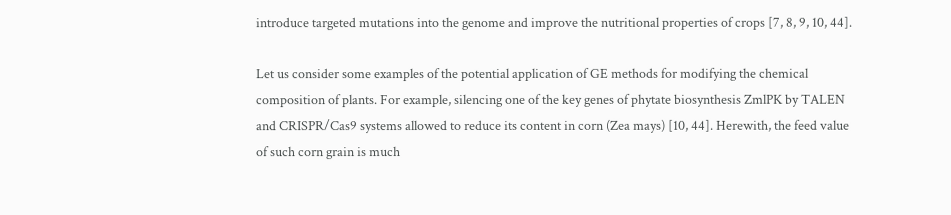introduce targeted mutations into the genome and improve the nutritional properties of crops [7, 8, 9, 10, 44].

Let us consider some examples of the potential application of GE methods for modifying the chemical composition of plants. For example, silencing one of the key genes of phytate biosynthesis ZmlPK by TALEN and CRISPR/Cas9 systems allowed to reduce its content in corn (Zea mays) [10, 44]. Herewith, the feed value of such corn grain is much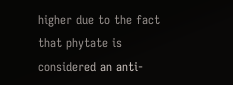higher due to the fact that phytate is considered an anti-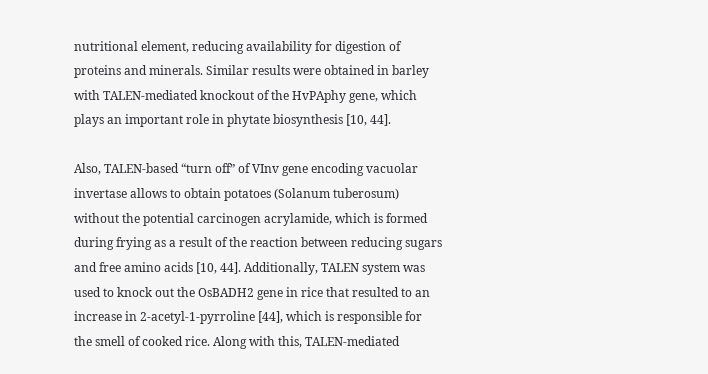nutritional element, reducing availability for digestion of proteins and minerals. Similar results were obtained in barley with TALEN-mediated knockout of the HvPAphy gene, which plays an important role in phytate biosynthesis [10, 44].

Also, TALEN-based “turn off” of VInv gene encoding vacuolar invertase allows to obtain potatoes (Solanum tuberosum) without the potential carcinogen acrylamide, which is formed during frying as a result of the reaction between reducing sugars and free amino acids [10, 44]. Additionally, TALEN system was used to knock out the OsBADH2 gene in rice that resulted to an increase in 2-acetyl-1-pyrroline [44], which is responsible for the smell of cooked rice. Along with this, TALEN-mediated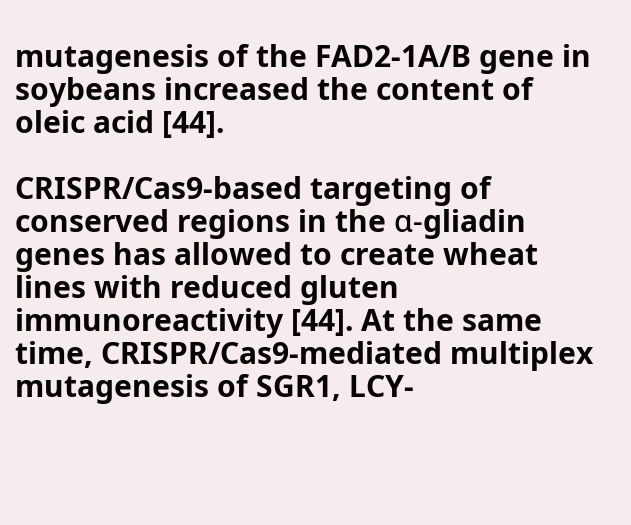mutagenesis of the FAD2-1A/B gene in soybeans increased the content of oleic acid [44].

CRISPR/Cas9-based targeting of conserved regions in the α-gliadin genes has allowed to create wheat lines with reduced gluten immunoreactivity [44]. At the same time, CRISPR/Cas9-mediated multiplex mutagenesis of SGR1, LCY-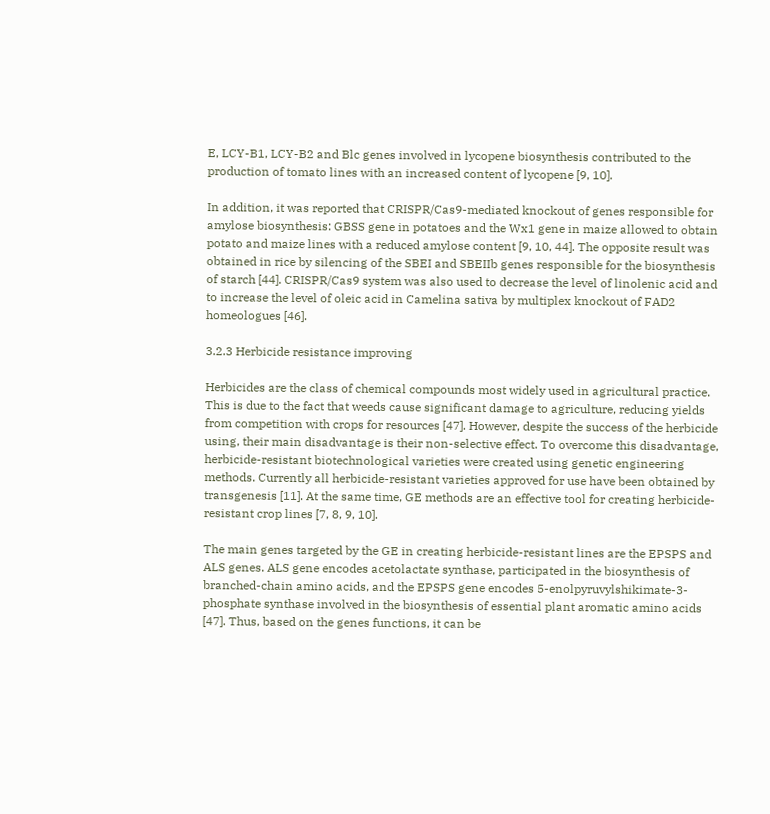E, LCY-B1, LCY-B2 and Blc genes involved in lycopene biosynthesis contributed to the production of tomato lines with an increased content of lycopene [9, 10].

In addition, it was reported that CRISPR/Cas9-mediated knockout of genes responsible for amylose biosynthesis: GBSS gene in potatoes and the Wx1 gene in maize allowed to obtain potato and maize lines with a reduced amylose content [9, 10, 44]. The opposite result was obtained in rice by silencing of the SBEI and SBEIIb genes responsible for the biosynthesis of starch [44]. CRISPR/Cas9 system was also used to decrease the level of linolenic acid and to increase the level of oleic acid in Camelina sativa by multiplex knockout of FAD2 homeologues [46].

3.2.3 Herbicide resistance improving

Herbicides are the class of chemical compounds most widely used in agricultural practice. This is due to the fact that weeds cause significant damage to agriculture, reducing yields from competition with crops for resources [47]. However, despite the success of the herbicide using, their main disadvantage is their non-selective effect. To overcome this disadvantage, herbicide-resistant biotechnological varieties were created using genetic engineering methods. Currently all herbicide-resistant varieties approved for use have been obtained by transgenesis [11]. At the same time, GE methods are an effective tool for creating herbicide-resistant crop lines [7, 8, 9, 10].

The main genes targeted by the GE in creating herbicide-resistant lines are the EPSPS and ALS genes. ALS gene encodes acetolactate synthase, participated in the biosynthesis of branched-chain amino acids, and the EPSPS gene encodes 5-enolpyruvylshikimate-3-phosphate synthase involved in the biosynthesis of essential plant aromatic amino acids [47]. Thus, based on the genes functions, it can be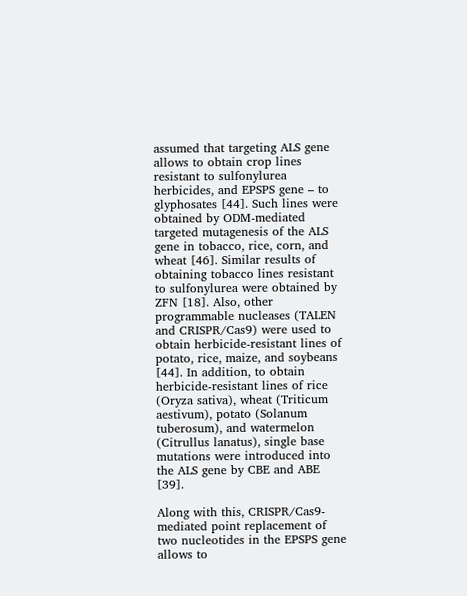assumed that targeting ALS gene allows to obtain crop lines resistant to sulfonylurea herbicides, and EPSPS gene – to glyphosates [44]. Such lines were obtained by ODM-mediated targeted mutagenesis of the ALS gene in tobacco, rice, corn, and wheat [46]. Similar results of obtaining tobacco lines resistant to sulfonylurea were obtained by ZFN [18]. Also, other programmable nucleases (TALEN and CRISPR/Cas9) were used to obtain herbicide-resistant lines of potato, rice, maize, and soybeans [44]. In addition, to obtain herbicide-resistant lines of rice (Oryza sativa), wheat (Triticum aestivum), potato (Solanum tuberosum), and watermelon (Citrullus lanatus), single base mutations were introduced into the ALS gene by CBE and ABE [39].

Along with this, CRISPR/Cas9-mediated point replacement of two nucleotides in the EPSPS gene allows to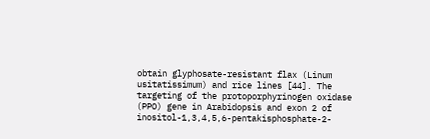obtain glyphosate-resistant flax (Linum usitatissimum) and rice lines [44]. The targeting of the protoporphyrinogen oxidase (PPO) gene in Arabidopsis and exon 2 of inositol-1,3,4,5,6-pentakisphosphate-2-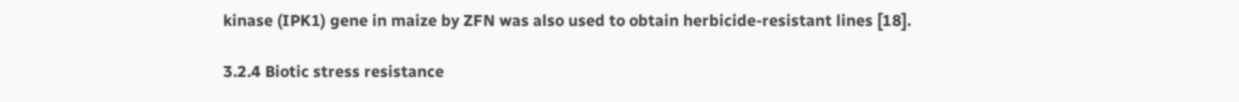kinase (IPK1) gene in maize by ZFN was also used to obtain herbicide-resistant lines [18].

3.2.4 Biotic stress resistance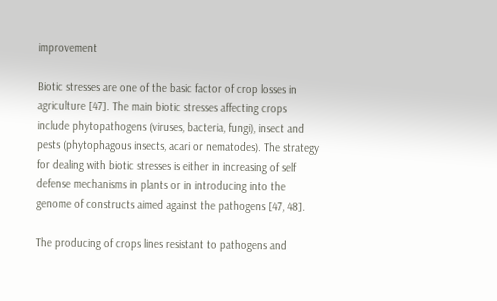improvement

Biotic stresses are one of the basic factor of crop losses in agriculture [47]. The main biotic stresses affecting crops include phytopathogens (viruses, bacteria, fungi), insect and pests (phytophagous insects, acari or nematodes). The strategy for dealing with biotic stresses is either in increasing of self defense mechanisms in plants or in introducing into the genome of constructs aimed against the pathogens [47, 48].

The producing of crops lines resistant to pathogens and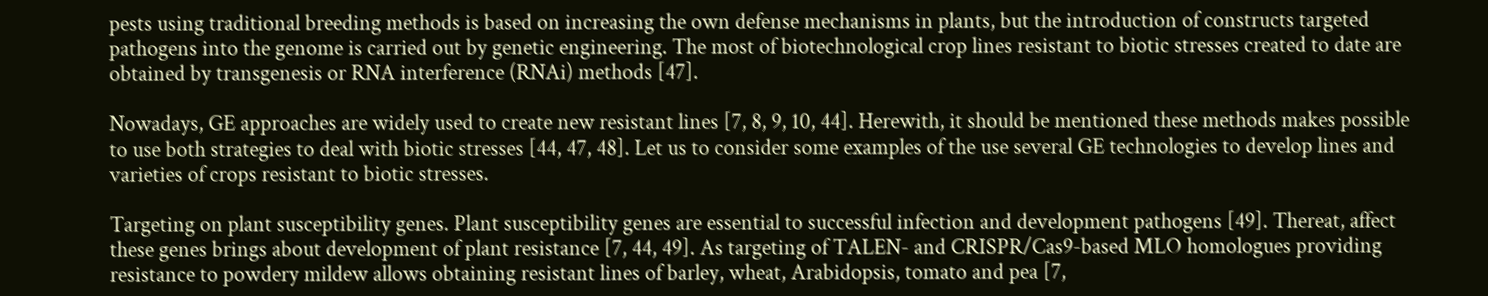pests using traditional breeding methods is based on increasing the own defense mechanisms in plants, but the introduction of constructs targeted pathogens into the genome is carried out by genetic engineering. The most of biotechnological crop lines resistant to biotic stresses created to date are obtained by transgenesis or RNA interference (RNAi) methods [47].

Nowadays, GE approaches are widely used to create new resistant lines [7, 8, 9, 10, 44]. Herewith, it should be mentioned these methods makes possible to use both strategies to deal with biotic stresses [44, 47, 48]. Let us to consider some examples of the use several GE technologies to develop lines and varieties of crops resistant to biotic stresses.

Targeting on plant susceptibility genes. Plant susceptibility genes are essential to successful infection and development pathogens [49]. Thereat, affect these genes brings about development of plant resistance [7, 44, 49]. As targeting of TALEN- and CRISPR/Cas9-based MLO homologues providing resistance to powdery mildew allows obtaining resistant lines of barley, wheat, Arabidopsis, tomato and pea [7,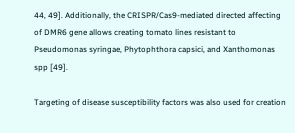44, 49]. Additionally, the CRISPR/Cas9-mediated directed affecting of DMR6 gene allows creating tomato lines resistant to Pseudomonas syringae, Phytophthora capsici, and Xanthomonas spp [49].

Targeting of disease susceptibility factors was also used for creation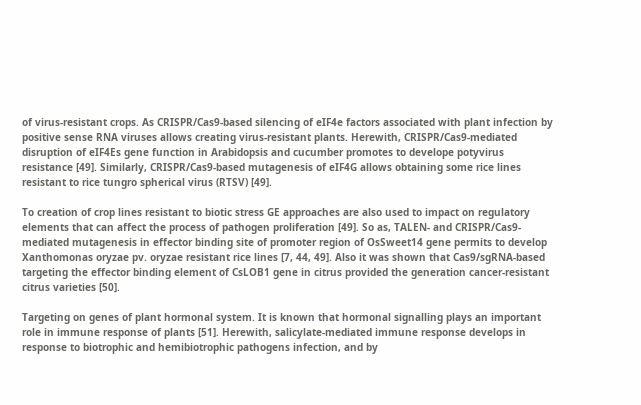of virus-resistant crops. As CRISPR/Cas9-based silencing of eIF4e factors associated with plant infection by positive sense RNA viruses allows creating virus-resistant plants. Herewith, CRISPR/Cas9-mediated disruption of eIF4Es gene function in Arabidopsis and cucumber promotes to develope potyvirus resistance [49]. Similarly, CRISPR/Cas9-based mutagenesis of eIF4G allows obtaining some rice lines resistant to rice tungro spherical virus (RTSV) [49].

To creation of crop lines resistant to biotic stress GE approaches are also used to impact on regulatory elements that can affect the process of pathogen proliferation [49]. So as, TALEN- and CRISPR/Cas9-mediated mutagenesis in effector binding site of promoter region of OsSweet14 gene permits to develop Xanthomonas oryzae pv. oryzae resistant rice lines [7, 44, 49]. Also it was shown that Cas9/sgRNA-based targeting the effector binding element of CsLOB1 gene in citrus provided the generation cancer-resistant citrus varieties [50].

Targeting on genes of plant hormonal system. It is known that hormonal signalling plays an important role in immune response of plants [51]. Herewith, salicylate-mediated immune response develops in response to biotrophic and hemibiotrophic pathogens infection, and by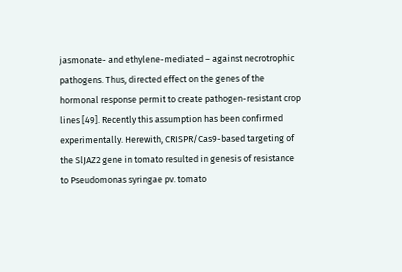jasmonate- and ethylene-mediated – against necrotrophic pathogens. Thus, directed effect on the genes of the hormonal response permit to create pathogen-resistant crop lines [49]. Recently this assumption has been confirmed experimentally. Herewith, CRISPR/Cas9-based targeting of the SlJAZ2 gene in tomato resulted in genesis of resistance to Pseudomonas syringae pv. tomato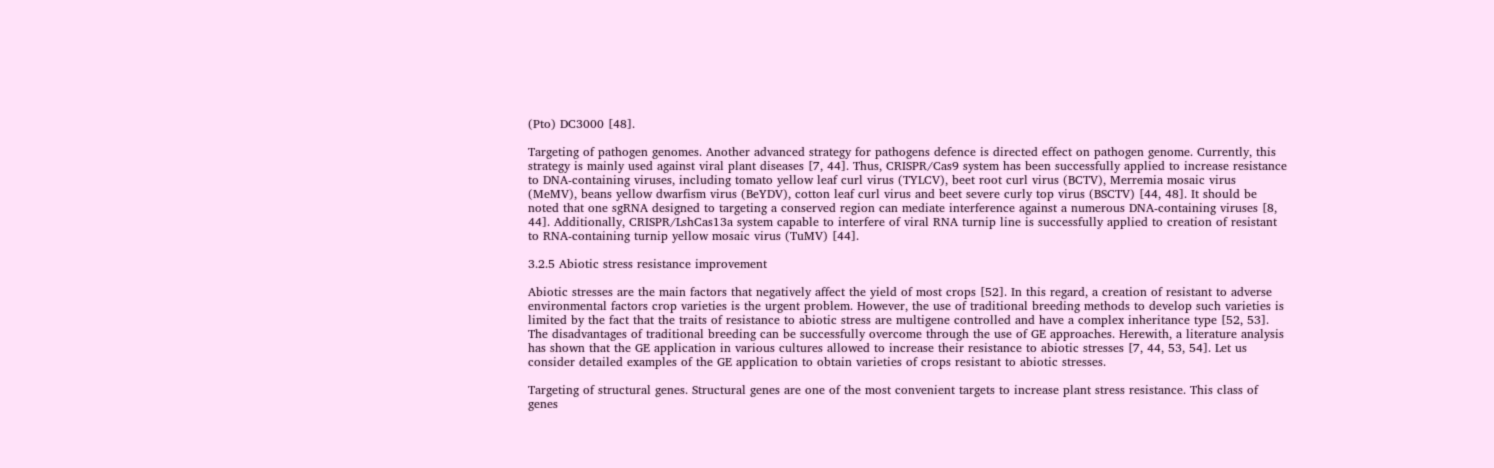(Pto) DC3000 [48].

Targeting of pathogen genomes. Another advanced strategy for pathogens defence is directed effect on pathogen genome. Currently, this strategy is mainly used against viral plant diseases [7, 44]. Thus, CRISPR/Cas9 system has been successfully applied to increase resistance to DNA-containing viruses, including tomato yellow leaf curl virus (TYLCV), beet root curl virus (BCTV), Merremia mosaic virus (MeMV), beans yellow dwarfism virus (BeYDV), cotton leaf curl virus and beet severe curly top virus (BSCTV) [44, 48]. It should be noted that one sgRNA designed to targeting a conserved region can mediate interference against a numerous DNA-containing viruses [8, 44]. Additionally, CRISPR/LshCas13a system capable to interfere of viral RNA turnip line is successfully applied to creation of resistant to RNA-containing turnip yellow mosaic virus (TuMV) [44].

3.2.5 Abiotic stress resistance improvement

Abiotic stresses are the main factors that negatively affect the yield of most crops [52]. In this regard, a creation of resistant to adverse environmental factors crop varieties is the urgent problem. However, the use of traditional breeding methods to develop such varieties is limited by the fact that the traits of resistance to abiotic stress are multigene controlled and have a complex inheritance type [52, 53]. The disadvantages of traditional breeding can be successfully overcome through the use of GE approaches. Herewith, a literature analysis has shown that the GE application in various cultures allowed to increase their resistance to abiotic stresses [7, 44, 53, 54]. Let us consider detailed examples of the GE application to obtain varieties of crops resistant to abiotic stresses.

Targeting of structural genes. Structural genes are one of the most convenient targets to increase plant stress resistance. This class of genes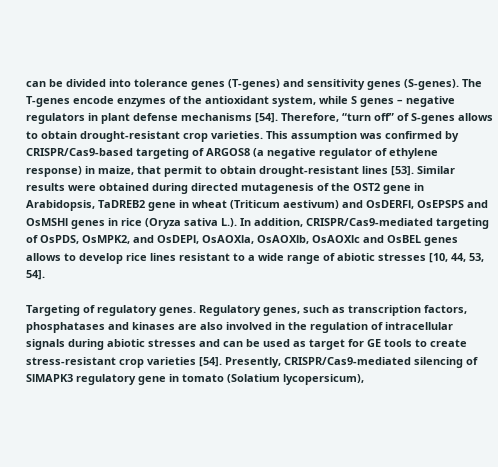can be divided into tolerance genes (T-genes) and sensitivity genes (S-genes). The T-genes encode enzymes of the antioxidant system, while S genes – negative regulators in plant defense mechanisms [54]. Therefore, “turn off” of S-genes allows to obtain drought-resistant crop varieties. This assumption was confirmed by CRISPR/Cas9-based targeting of ARGOS8 (a negative regulator of ethylene response) in maize, that permit to obtain drought-resistant lines [53]. Similar results were obtained during directed mutagenesis of the OST2 gene in Arabidopsis, TaDREB2 gene in wheat (Triticum aestivum) and OsDERFl, OsEPSPS and OsMSHl genes in rice (Oryza sativa L.). In addition, CRISPR/Cas9-mediated targeting of OsPDS, OsMPK2, and OsDEPl, OsAOXla, OsAOXlb, OsAOXlc and OsBEL genes allows to develop rice lines resistant to a wide range of abiotic stresses [10, 44, 53, 54].

Targeting of regulatory genes. Regulatory genes, such as transcription factors, phosphatases and kinases are also involved in the regulation of intracellular signals during abiotic stresses and can be used as target for GE tools to create stress-resistant crop varieties [54]. Presently, CRISPR/Cas9-mediated silencing of SlMAPK3 regulatory gene in tomato (Solatium lycopersicum),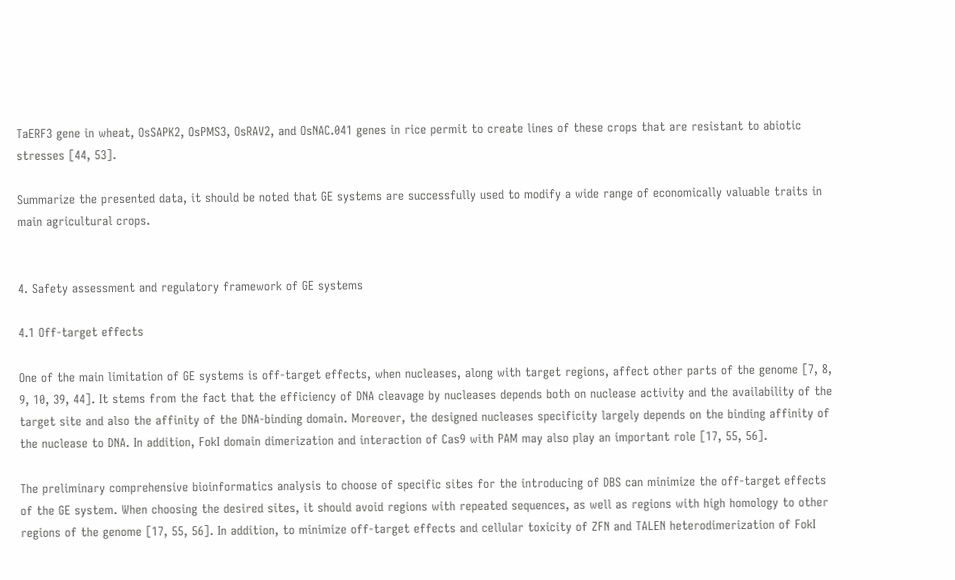TaERF3 gene in wheat, OsSAPK2, OsPMS3, OsRAV2, and OsNAC.041 genes in rice permit to create lines of these crops that are resistant to abiotic stresses [44, 53].

Summarize the presented data, it should be noted that GE systems are successfully used to modify a wide range of economically valuable traits in main agricultural crops.


4. Safety assessment and regulatory framework of GE systems

4.1 Off-target effects

One of the main limitation of GE systems is off-target effects, when nucleases, along with target regions, affect other parts of the genome [7, 8, 9, 10, 39, 44]. It stems from the fact that the efficiency of DNA cleavage by nucleases depends both on nuclease activity and the availability of the target site and also the affinity of the DNA-binding domain. Moreover, the designed nucleases specificity largely depends on the binding affinity of the nuclease to DNA. In addition, FokI domain dimerization and interaction of Cas9 with PAM may also play an important role [17, 55, 56].

The preliminary comprehensive bioinformatics analysis to choose of specific sites for the introducing of DBS can minimize the off-target effects of the GE system. When choosing the desired sites, it should avoid regions with repeated sequences, as well as regions with high homology to other regions of the genome [17, 55, 56]. In addition, to minimize off-target effects and cellular toxicity of ZFN and TALEN heterodimerization of FokI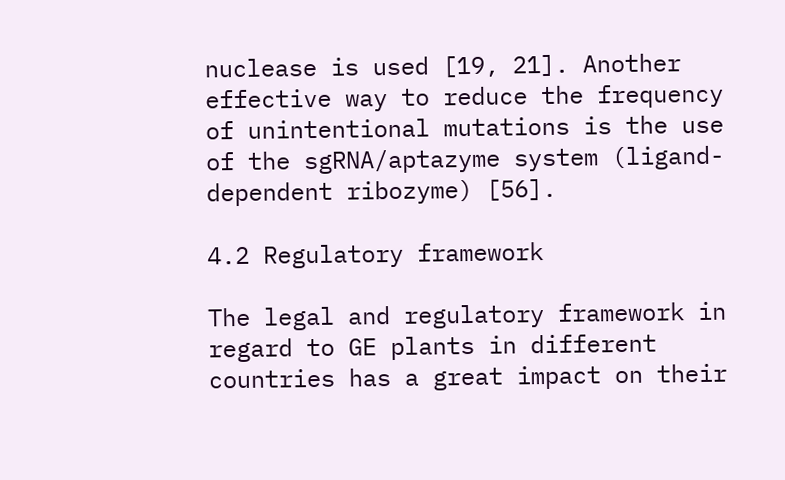nuclease is used [19, 21]. Another effective way to reduce the frequency of unintentional mutations is the use of the sgRNA/aptazyme system (ligand-dependent ribozyme) [56].

4.2 Regulatory framework

The legal and regulatory framework in regard to GE plants in different countries has a great impact on their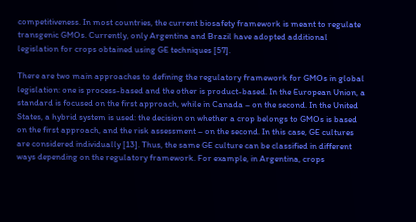competitiveness. In most countries, the current biosafety framework is meant to regulate transgenic GMOs. Currently, only Argentina and Brazil have adopted additional legislation for crops obtained using GE techniques [57].

There are two main approaches to defining the regulatory framework for GMOs in global legislation: one is process-based and the other is product-based. In the European Union, a standard is focused on the first approach, while in Canada – on the second. In the United States, a hybrid system is used: the decision on whether a crop belongs to GMOs is based on the first approach, and the risk assessment – on the second. In this case, GE cultures are considered individually [13]. Thus, the same GE culture can be classified in different ways depending on the regulatory framework. For example, in Argentina, crops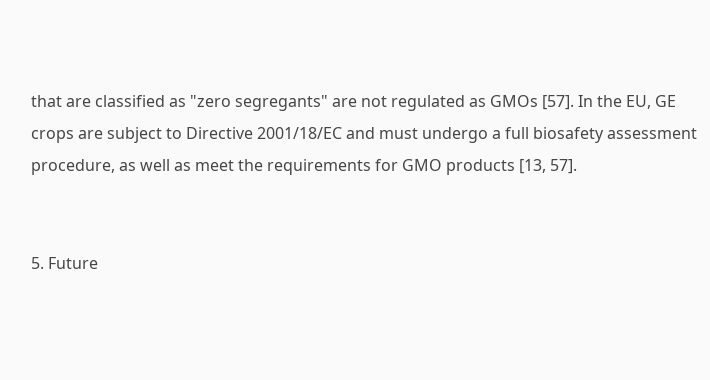that are classified as "zero segregants" are not regulated as GMOs [57]. In the EU, GE crops are subject to Directive 2001/18/EC and must undergo a full biosafety assessment procedure, as well as meet the requirements for GMO products [13, 57].


5. Future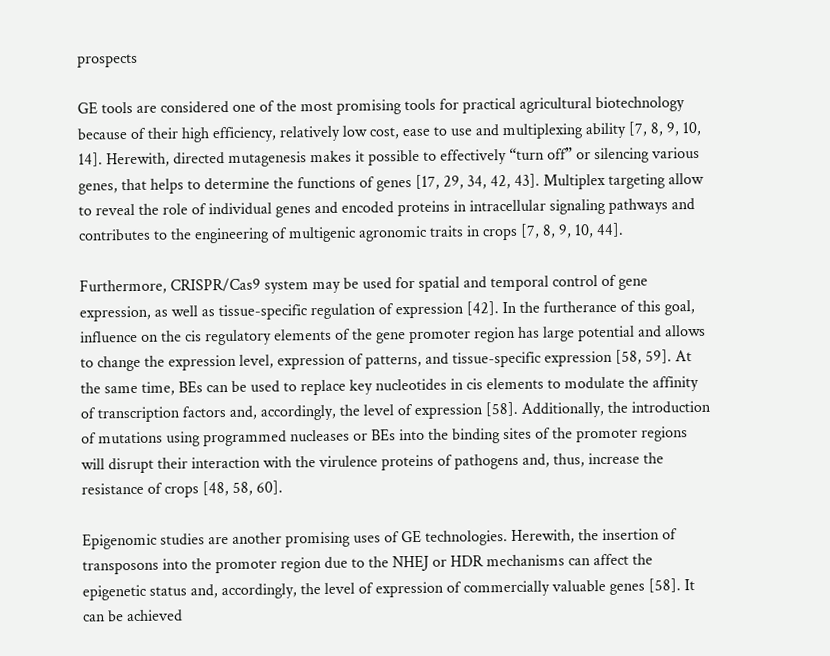prospects

GE tools are considered one of the most promising tools for practical agricultural biotechnology because of their high efficiency, relatively low cost, ease to use and multiplexing ability [7, 8, 9, 10, 14]. Herewith, directed mutagenesis makes it possible to effectively “turn off” or silencing various genes, that helps to determine the functions of genes [17, 29, 34, 42, 43]. Multiplex targeting allow to reveal the role of individual genes and encoded proteins in intracellular signaling pathways and contributes to the engineering of multigenic agronomic traits in crops [7, 8, 9, 10, 44].

Furthermore, CRISPR/Cas9 system may be used for spatial and temporal control of gene expression, as well as tissue-specific regulation of expression [42]. In the furtherance of this goal, influence on the cis regulatory elements of the gene promoter region has large potential and allows to change the expression level, expression of patterns, and tissue-specific expression [58, 59]. At the same time, BEs can be used to replace key nucleotides in cis elements to modulate the affinity of transcription factors and, accordingly, the level of expression [58]. Additionally, the introduction of mutations using programmed nucleases or BEs into the binding sites of the promoter regions will disrupt their interaction with the virulence proteins of pathogens and, thus, increase the resistance of crops [48, 58, 60].

Epigenomic studies are another promising uses of GE technologies. Herewith, the insertion of transposons into the promoter region due to the NHEJ or HDR mechanisms can affect the epigenetic status and, accordingly, the level of expression of commercially valuable genes [58]. It can be achieved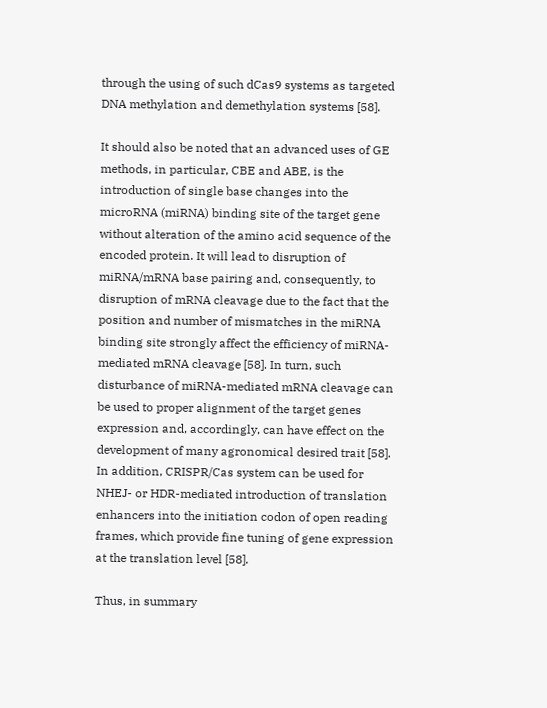through the using of such dCas9 systems as targeted DNA methylation and demethylation systems [58].

It should also be noted that an advanced uses of GE methods, in particular, CBE and ABE, is the introduction of single base changes into the microRNA (miRNA) binding site of the target gene without alteration of the amino acid sequence of the encoded protein. It will lead to disruption of miRNA/mRNA base pairing and, consequently, to disruption of mRNA cleavage due to the fact that the position and number of mismatches in the miRNA binding site strongly affect the efficiency of miRNA-mediated mRNA cleavage [58]. In turn, such disturbance of miRNA-mediated mRNA cleavage can be used to proper alignment of the target genes expression and, accordingly, can have effect on the development of many agronomical desired trait [58]. In addition, CRISPR/Cas system can be used for NHEJ- or HDR-mediated introduction of translation enhancers into the initiation codon of open reading frames, which provide fine tuning of gene expression at the translation level [58].

Thus, in summary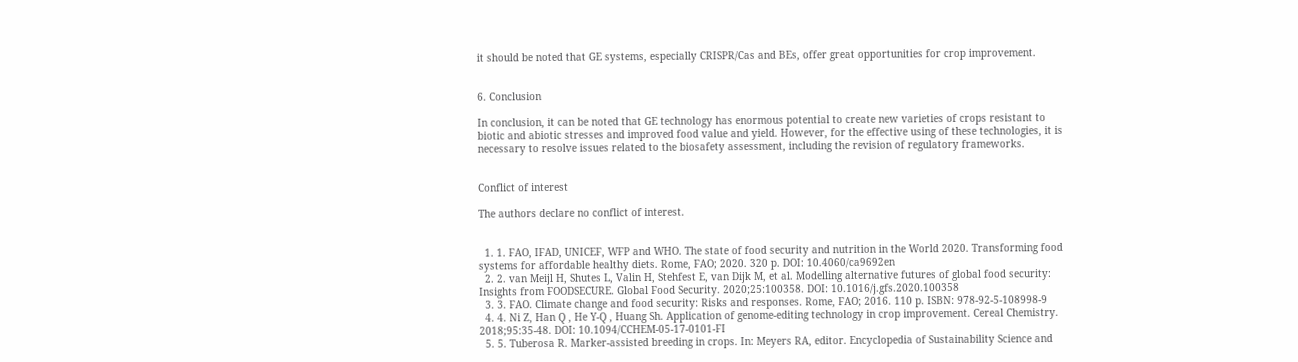it should be noted that GE systems, especially CRISPR/Cas and BEs, offer great opportunities for crop improvement.


6. Conclusion

In conclusion, it can be noted that GE technology has enormous potential to create new varieties of crops resistant to biotic and abiotic stresses and improved food value and yield. However, for the effective using of these technologies, it is necessary to resolve issues related to the biosafety assessment, including the revision of regulatory frameworks.


Conflict of interest

The authors declare no conflict of interest.


  1. 1. FAO, IFAD, UNICEF, WFP and WHO. The state of food security and nutrition in the World 2020. Transforming food systems for affordable healthy diets. Rome, FAO; 2020. 320 p. DOI: 10.4060/ca9692en
  2. 2. van Meijl H, Shutes L, Valin H, Stehfest E, van Dijk M, et al. Modelling alternative futures of global food security: Insights from FOODSECURE. Global Food Security. 2020;25:100358. DOI: 10.1016/j.gfs.2020.100358
  3. 3. FAO. Climate change and food security: Risks and responses. Rome, FAO; 2016. 110 p. ISBN: 978-92-5-108998-9
  4. 4. Ni Z, Han Q , He Y-Q , Huang Sh. Application of genome-editing technology in crop improvement. Cereal Chemistry. 2018;95:35-48. DOI: 10.1094/CCHEM-05-17-0101-FI
  5. 5. Tuberosa R. Marker-assisted breeding in crops. In: Meyers RA, editor. Encyclopedia of Sustainability Science and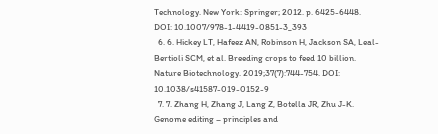Technology. New York: Springer; 2012. p. 6425-6448. DOI: 10.1007/978-1-4419-0851-3_393
  6. 6. Hickey LT, Hafeez AN, Robinson H, Jackson SA, Leal-Bertioli SCM, et al. Breeding crops to feed 10 billion. Nature Biotechnology. 2019;37(7):744-754. DOI: 10.1038/s41587-019-0152-9
  7. 7. Zhang H, Zhang J, Lang Z, Botella JR, Zhu J-K. Genome editing – principles and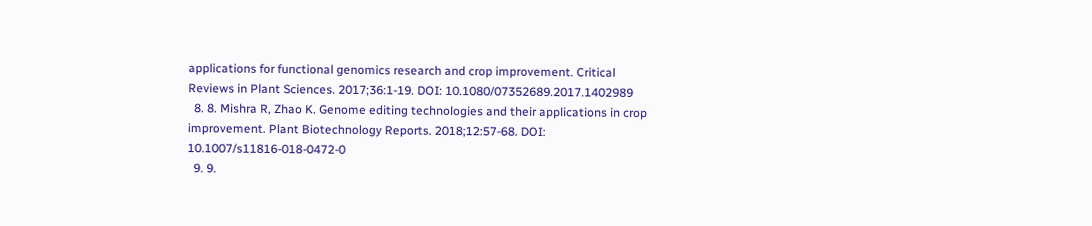applications for functional genomics research and crop improvement. Critical Reviews in Plant Sciences. 2017;36:1-19. DOI: 10.1080/07352689.2017.1402989
  8. 8. Mishra R, Zhao K. Genome editing technologies and their applications in crop improvement. Plant Biotechnology Reports. 2018;12:57-68. DOI: 10.1007/s11816-018-0472-0
  9. 9.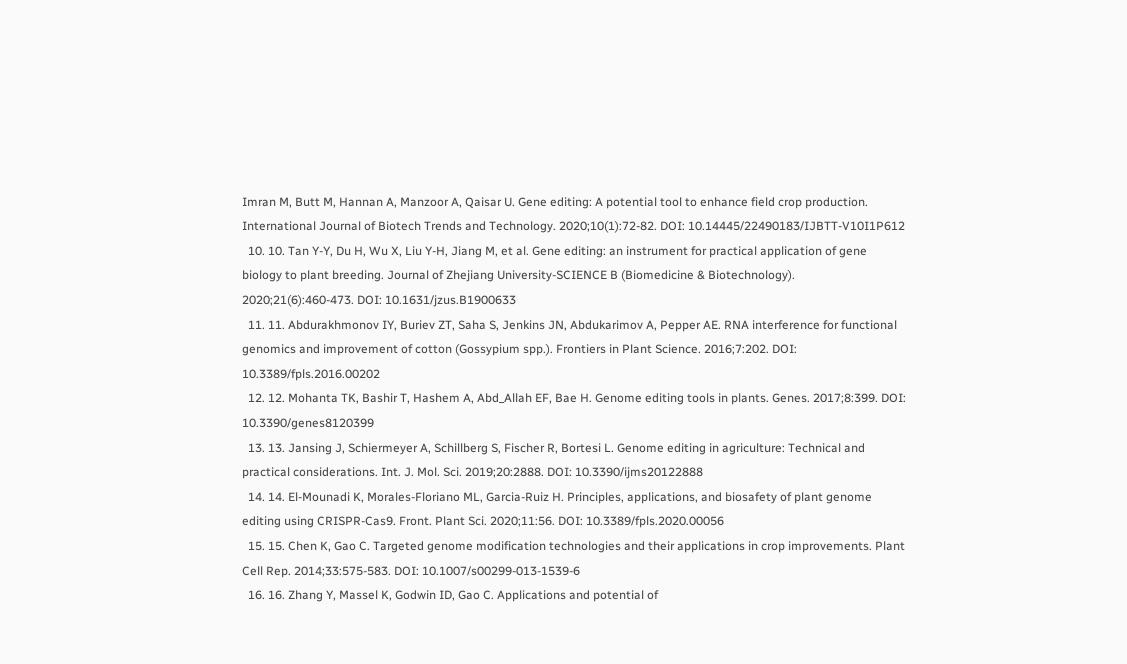Imran M, Butt M, Hannan A, Manzoor A, Qaisar U. Gene editing: A potential tool to enhance field crop production. International Journal of Biotech Trends and Technology. 2020;10(1):72-82. DOI: 10.14445/22490183/IJBTT-V10I1P612
  10. 10. Tan Y-Y, Du H, Wu X, Liu Y-H, Jiang M, et al. Gene editing: an instrument for practical application of gene biology to plant breeding. Journal of Zhejiang University-SCIENCE B (Biomedicine & Biotechnology). 2020;21(6):460-473. DOI: 10.1631/jzus.B1900633
  11. 11. Abdurakhmonov IY, Buriev ZT, Saha S, Jenkins JN, Abdukarimov A, Pepper AE. RNA interference for functional genomics and improvement of cotton (Gossypium spp.). Frontiers in Plant Science. 2016;7:202. DOI: 10.3389/fpls.2016.00202
  12. 12. Mohanta TK, Bashir T, Hashem A, Abd_Allah EF, Bae H. Genome editing tools in plants. Genes. 2017;8:399. DOI: 10.3390/genes8120399
  13. 13. Jansing J, Schiermeyer A, Schillberg S, Fischer R, Bortesi L. Genome editing in agriculture: Technical and practical considerations. Int. J. Mol. Sci. 2019;20:2888. DOI: 10.3390/ijms20122888
  14. 14. El-Mounadi K, Morales-Floriano ML, Garcia-Ruiz H. Principles, applications, and biosafety of plant genome editing using CRISPR-Cas9. Front. Plant Sci. 2020;11:56. DOI: 10.3389/fpls.2020.00056
  15. 15. Chen K, Gao C. Targeted genome modification technologies and their applications in crop improvements. Plant Cell Rep. 2014;33:575-583. DOI: 10.1007/s00299-013-1539-6
  16. 16. Zhang Y, Massel K, Godwin ID, Gao C. Applications and potential of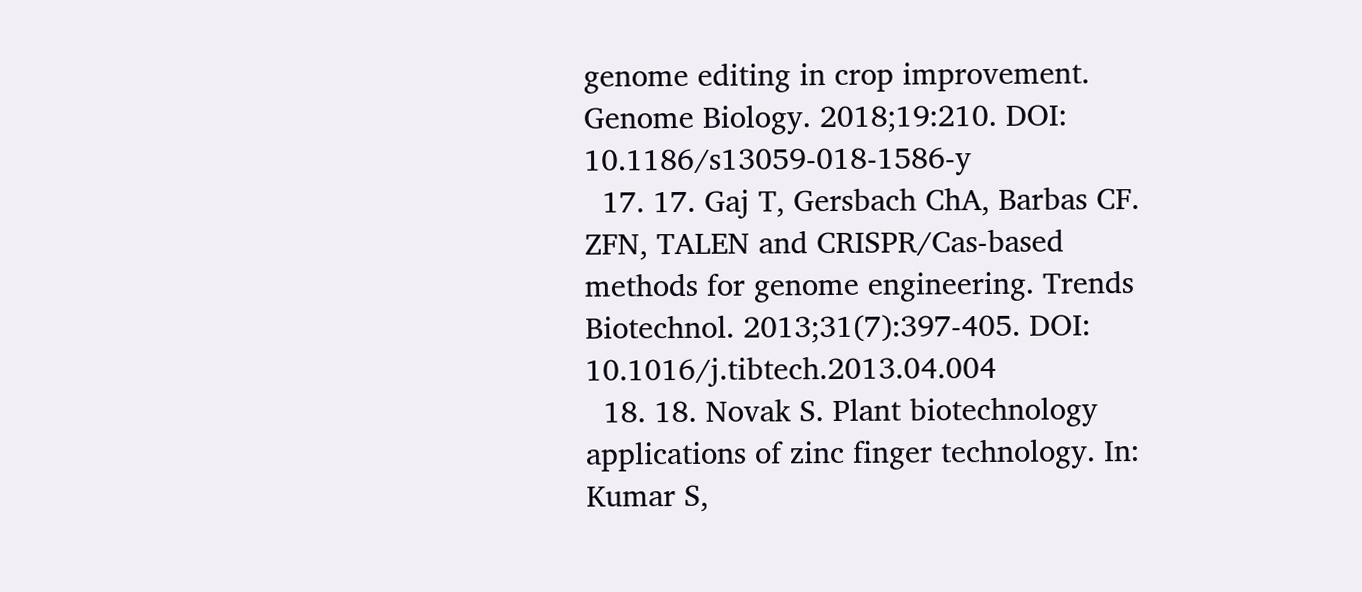genome editing in crop improvement. Genome Biology. 2018;19:210. DOI: 10.1186/s13059-018-1586-y
  17. 17. Gaj T, Gersbach ChA, Barbas CF. ZFN, TALEN and CRISPR/Cas-based methods for genome engineering. Trends Biotechnol. 2013;31(7):397-405. DOI: 10.1016/j.tibtech.2013.04.004
  18. 18. Novak S. Plant biotechnology applications of zinc finger technology. In: Kumar S,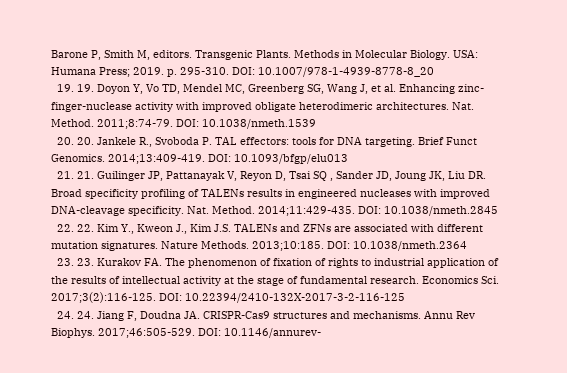Barone P, Smith M, editors. Transgenic Plants. Methods in Molecular Biology. USA: Humana Press; 2019. p. 295-310. DOI: 10.1007/978-1-4939-8778-8_20
  19. 19. Doyon Y, Vo TD, Mendel MC, Greenberg SG, Wang J, et al. Enhancing zinc-finger-nuclease activity with improved obligate heterodimeric architectures. Nat. Method. 2011;8:74-79. DOI: 10.1038/nmeth.1539
  20. 20. Jankele R., Svoboda P. TAL effectors: tools for DNA targeting. Brief Funct Genomics. 2014;13:409-419. DOI: 10.1093/bfgp/elu013
  21. 21. Guilinger JP, Pattanayak V, Reyon D, Tsai SQ , Sander JD, Joung JK, Liu DR. Broad specificity profiling of TALENs results in engineered nucleases with improved DNA-cleavage specificity. Nat. Method. 2014;11:429-435. DOI: 10.1038/nmeth.2845
  22. 22. Kim Y., Kweon J., Kim J.S. TALENs and ZFNs are associated with different mutation signatures. Nature Methods. 2013;10:185. DOI: 10.1038/nmeth.2364
  23. 23. Kurakov FA. The phenomenon of fixation of rights to industrial application of the results of intellectual activity at the stage of fundamental research. Economics Sci. 2017;3(2):116-125. DOI: 10.22394/2410-132X-2017-3-2-116-125
  24. 24. Jiang F, Doudna JA. CRISPR-Cas9 structures and mechanisms. Annu Rev Biophys. 2017;46:505-529. DOI: 10.1146/annurev-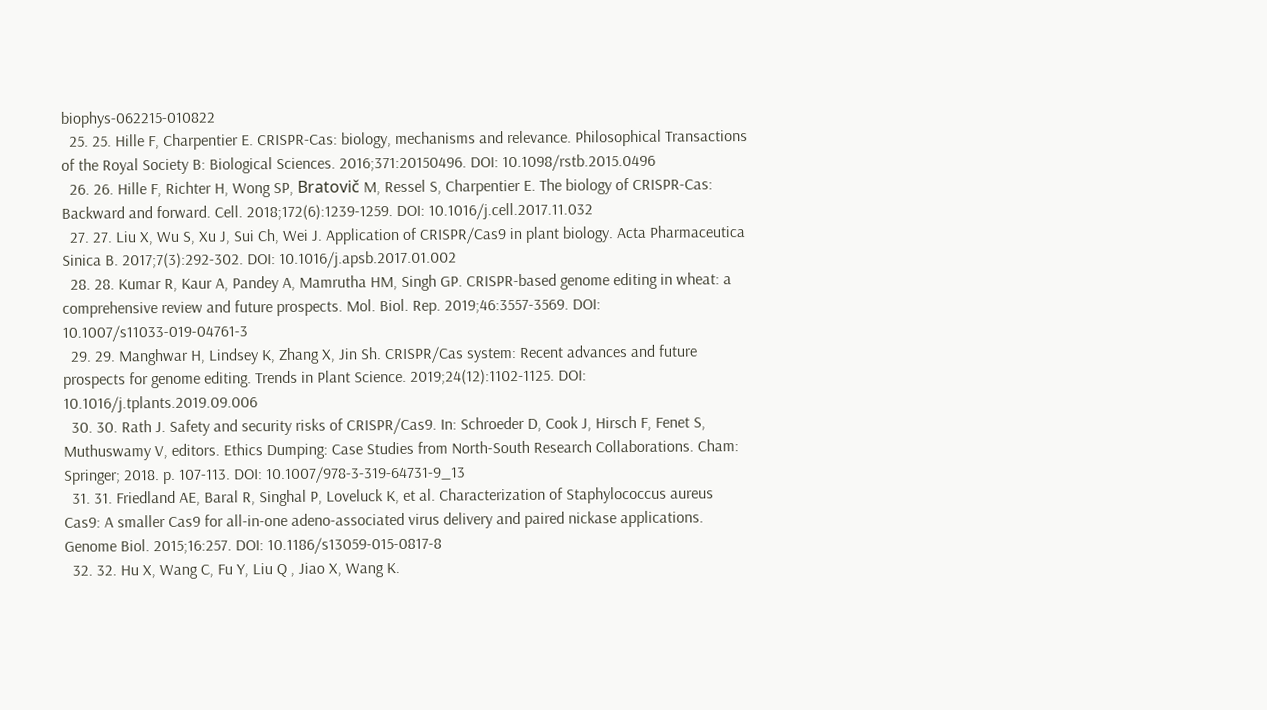biophys-062215-010822
  25. 25. Hille F, Charpentier E. CRISPR-Cas: biology, mechanisms and relevance. Philosophical Transactions of the Royal Society B: Biological Sciences. 2016;371:20150496. DOI: 10.1098/rstb.2015.0496
  26. 26. Hille F, Richter H, Wong SP, Bratovič M, Ressel S, Charpentier E. The biology of CRISPR-Cas: Backward and forward. Cell. 2018;172(6):1239-1259. DOI: 10.1016/j.cell.2017.11.032
  27. 27. Liu X, Wu S, Xu J, Sui Ch, Wei J. Application of CRISPR/Cas9 in plant biology. Acta Pharmaceutica Sinica B. 2017;7(3):292-302. DOI: 10.1016/j.apsb.2017.01.002
  28. 28. Kumar R, Kaur A, Pandey A, Mamrutha HM, Singh GP. CRISPR-based genome editing in wheat: a comprehensive review and future prospects. Mol. Biol. Rep. 2019;46:3557-3569. DOI: 10.1007/s11033-019-04761-3
  29. 29. Manghwar H, Lindsey K, Zhang X, Jin Sh. CRISPR/Cas system: Recent advances and future prospects for genome editing. Trends in Plant Science. 2019;24(12):1102-1125. DOI: 10.1016/j.tplants.2019.09.006
  30. 30. Rath J. Safety and security risks of CRISPR/Cas9. In: Schroeder D, Cook J, Hirsch F, Fenet S, Muthuswamy V, editors. Ethics Dumping: Case Studies from North-South Research Collaborations. Cham: Springer; 2018. p. 107-113. DOI: 10.1007/978-3-319-64731-9_13
  31. 31. Friedland AE, Baral R, Singhal P, Loveluck K, et al. Characterization of Staphylococcus aureus Cas9: A smaller Cas9 for all-in-one adeno-associated virus delivery and paired nickase applications. Genome Biol. 2015;16:257. DOI: 10.1186/s13059-015-0817-8
  32. 32. Hu X, Wang C, Fu Y, Liu Q , Jiao X, Wang K.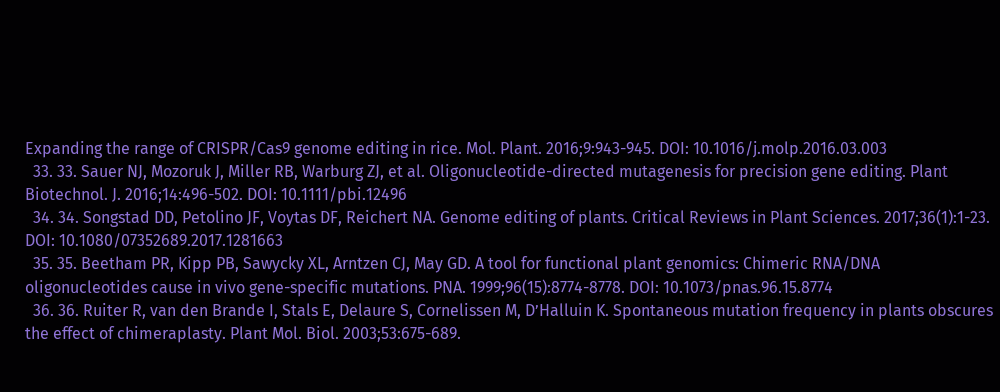Expanding the range of CRISPR/Cas9 genome editing in rice. Mol. Plant. 2016;9:943-945. DOI: 10.1016/j.molp.2016.03.003
  33. 33. Sauer NJ, Mozoruk J, Miller RB, Warburg ZJ, et al. Oligonucleotide-directed mutagenesis for precision gene editing. Plant Biotechnol. J. 2016;14:496-502. DOI: 10.1111/pbi.12496
  34. 34. Songstad DD, Petolino JF, Voytas DF, Reichert NA. Genome editing of plants. Critical Reviews in Plant Sciences. 2017;36(1):1-23. DOI: 10.1080/07352689.2017.1281663
  35. 35. Beetham PR, Kipp PB, Sawycky XL, Arntzen CJ, May GD. A tool for functional plant genomics: Chimeric RNA/DNA oligonucleotides cause in vivo gene-specific mutations. PNA. 1999;96(15):8774-8778. DOI: 10.1073/pnas.96.15.8774
  36. 36. Ruiter R, van den Brande I, Stals E, Delaure S, Cornelissen M, D’Halluin K. Spontaneous mutation frequency in plants obscures the effect of chimeraplasty. Plant Mol. Biol. 2003;53:675-689.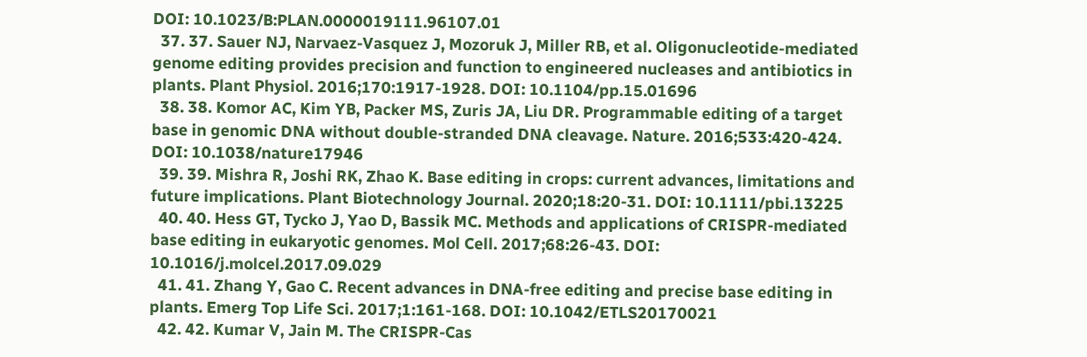DOI: 10.1023/B:PLAN.0000019111.96107.01
  37. 37. Sauer NJ, Narvaez-Vasquez J, Mozoruk J, Miller RB, et al. Oligonucleotide-mediated genome editing provides precision and function to engineered nucleases and antibiotics in plants. Plant Physiol. 2016;170:1917-1928. DOI: 10.1104/pp.15.01696
  38. 38. Komor AC, Kim YB, Packer MS, Zuris JA, Liu DR. Programmable editing of a target base in genomic DNA without double-stranded DNA cleavage. Nature. 2016;533:420-424. DOI: 10.1038/nature17946
  39. 39. Mishra R, Joshi RK, Zhao K. Base editing in crops: current advances, limitations and future implications. Plant Biotechnology Journal. 2020;18:20-31. DOI: 10.1111/pbi.13225
  40. 40. Hess GT, Tycko J, Yao D, Bassik MC. Methods and applications of CRISPR-mediated base editing in eukaryotic genomes. Mol Cell. 2017;68:26-43. DOI: 10.1016/j.molcel.2017.09.029
  41. 41. Zhang Y, Gao C. Recent advances in DNA-free editing and precise base editing in plants. Emerg Top Life Sci. 2017;1:161-168. DOI: 10.1042/ETLS20170021
  42. 42. Kumar V, Jain M. The CRISPR-Cas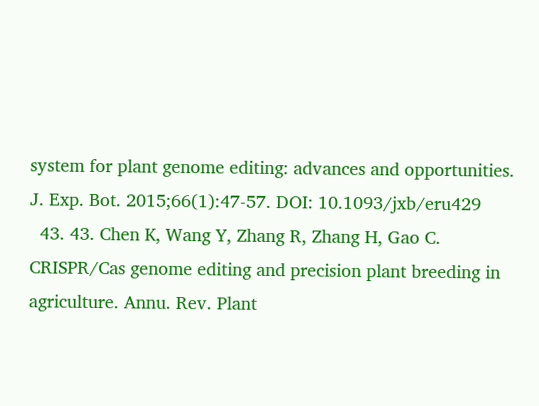system for plant genome editing: advances and opportunities. J. Exp. Bot. 2015;66(1):47-57. DOI: 10.1093/jxb/eru429
  43. 43. Chen K, Wang Y, Zhang R, Zhang H, Gao C. CRISPR/Cas genome editing and precision plant breeding in agriculture. Annu. Rev. Plant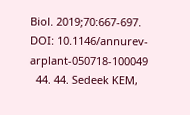Biol. 2019;70:667-697. DOI: 10.1146/annurev-arplant-050718-100049
  44. 44. Sedeek KEM,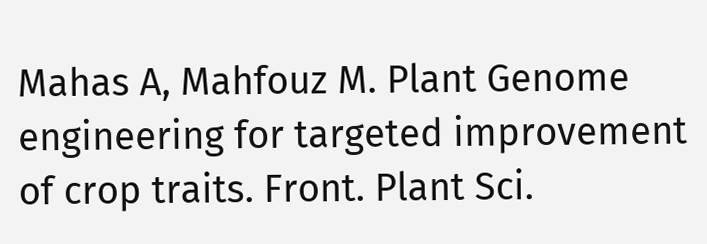Mahas A, Mahfouz M. Plant Genome engineering for targeted improvement of crop traits. Front. Plant Sci.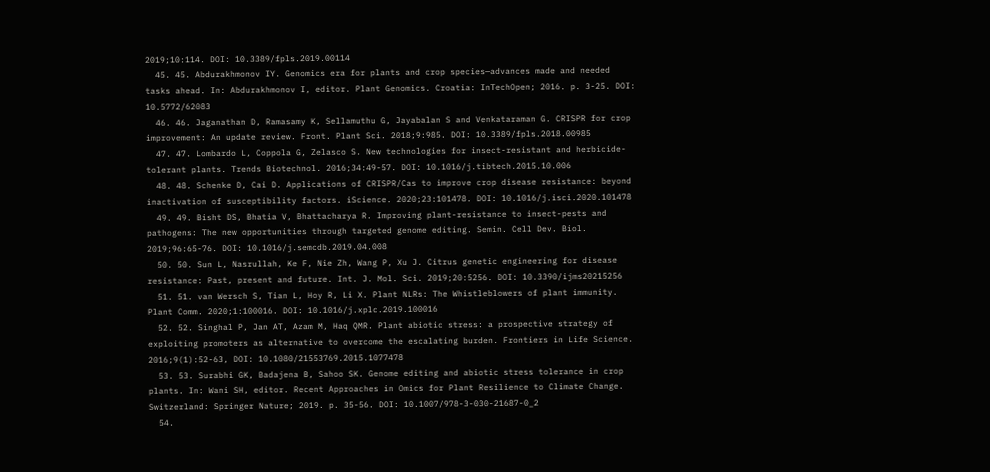2019;10:114. DOI: 10.3389/fpls.2019.00114
  45. 45. Abdurakhmonov IY. Genomics era for plants and crop species—advances made and needed tasks ahead. In: Abdurakhmonov I, editor. Plant Genomics. Croatia: InTechOpen; 2016. p. 3-25. DOI: 10.5772/62083
  46. 46. Jaganathan D, Ramasamy K, Sellamuthu G, Jayabalan S and Venkataraman G. CRISPR for crop improvement: An update review. Front. Plant Sci. 2018;9:985. DOI: 10.3389/fpls.2018.00985
  47. 47. Lombardo L, Coppola G, Zelasco S. New technologies for insect-resistant and herbicide-tolerant plants. Trends Biotechnol. 2016;34:49-57. DOI: 10.1016/j.tibtech.2015.10.006
  48. 48. Schenke D, Cai D. Applications of CRISPR/Cas to improve crop disease resistance: beyond inactivation of susceptibility factors. iScience. 2020;23:101478. DOI: 10.1016/j.isci.2020.101478
  49. 49. Bisht DS, Bhatia V, Bhattacharya R. Improving plant-resistance to insect-pests and pathogens: The new opportunities through targeted genome editing. Semin. Cell Dev. Biol. 2019;96:65-76. DOI: 10.1016/j.semcdb.2019.04.008
  50. 50. Sun L, Nasrullah, Ke F, Nie Zh, Wang P, Xu J. Citrus genetic engineering for disease resistance: Past, present and future. Int. J. Mol. Sci. 2019;20:5256. DOI: 10.3390/ijms20215256
  51. 51. van Wersch S, Tian L, Hoy R, Li X. Plant NLRs: The Whistleblowers of plant immunity. Plant Comm. 2020;1:100016. DOI: 10.1016/j.xplc.2019.100016
  52. 52. Singhal P, Jan AT, Azam M, Haq QMR. Plant abiotic stress: a prospective strategy of exploiting promoters as alternative to overcome the escalating burden. Frontiers in Life Science. 2016;9(1):52-63, DOI: 10.1080/21553769.2015.1077478
  53. 53. Surabhi GK, Badajena B, Sahoo SK. Genome editing and abiotic stress tolerance in crop plants. In: Wani SH, editor. Recent Approaches in Omics for Plant Resilience to Climate Change. Switzerland: Springer Nature; 2019. p. 35-56. DOI: 10.1007/978-3-030-21687-0_2
  54.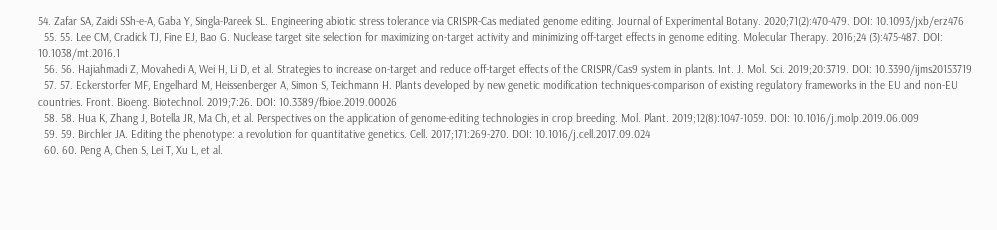54. Zafar SA, Zaidi SSh-e-A, Gaba Y, Singla-Pareek SL. Engineering abiotic stress tolerance via CRISPR-Cas mediated genome editing. Journal of Experimental Botany. 2020;71(2):470-479. DOI: 10.1093/jxb/erz476
  55. 55. Lee CM, Cradick TJ, Fine EJ, Bao G. Nuclease target site selection for maximizing on-target activity and minimizing off-target effects in genome editing. Molecular Therapy. 2016;24 (3):475-487. DOI: 10.1038/mt.2016.1
  56. 56. Hajiahmadi Z, Movahedi A, Wei H, Li D, et al. Strategies to increase on-target and reduce off-target effects of the CRISPR/Cas9 system in plants. Int. J. Mol. Sci. 2019;20:3719. DOI: 10.3390/ijms20153719
  57. 57. Eckerstorfer MF, Engelhard M, Heissenberger A, Simon S, Teichmann H. Plants developed by new genetic modification techniques-comparison of existing regulatory frameworks in the EU and non-EU countries. Front. Bioeng. Biotechnol. 2019;7:26. DOI: 10.3389/fbioe.2019.00026
  58. 58. Hua K, Zhang J, Botella JR, Ma Ch, et al. Perspectives on the application of genome-editing technologies in crop breeding. Mol. Plant. 2019;12(8):1047-1059. DOI: 10.1016/j.molp.2019.06.009
  59. 59. Birchler JA. Editing the phenotype: a revolution for quantitative genetics. Cell. 2017;171:269-270. DOI: 10.1016/j.cell.2017.09.024
  60. 60. Peng A, Chen S, Lei T, Xu L, et al.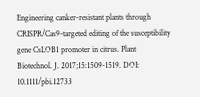Engineering canker-resistant plants through CRISPR/Cas9-targeted editing of the susceptibility gene CsLOB1 promoter in citrus. Plant Biotechnol. J. 2017;15:1509-1519. DOI: 10.1111/pbi.12733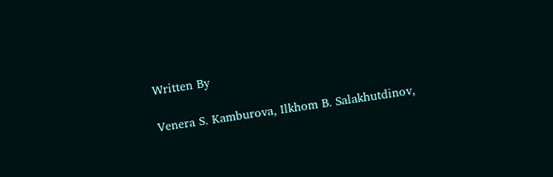Written By

Venera S. Kamburova, Ilkhom B. Salakhutdinov,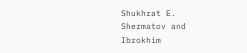Shukhrat E. Shermatov and Ibrokhim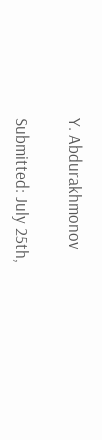Y. Abdurakhmonov

Submitted: July 25th,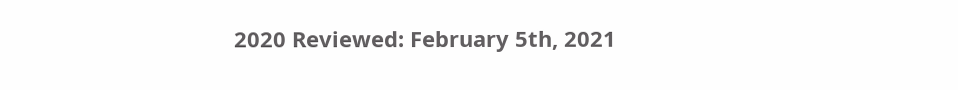2020 Reviewed: February 5th, 2021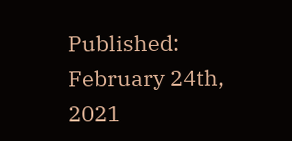Published: February 24th, 2021